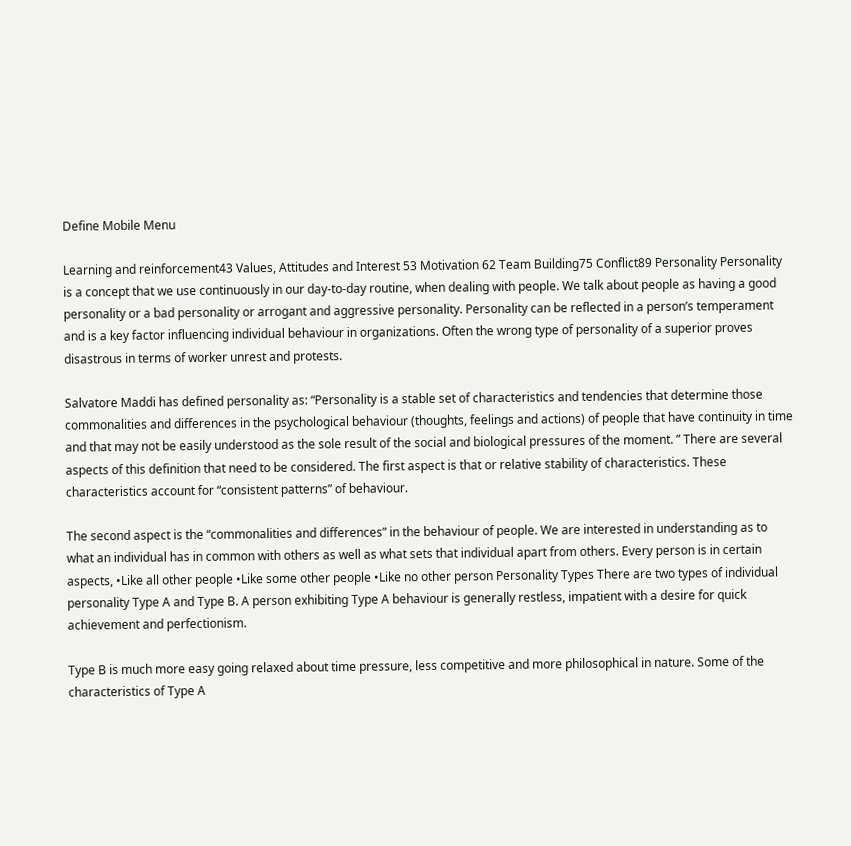Define Mobile Menu

Learning and reinforcement43 Values, Attitudes and Interest 53 Motivation 62 Team Building75 Conflict89 Personality Personality is a concept that we use continuously in our day-to-day routine, when dealing with people. We talk about people as having a good personality or a bad personality or arrogant and aggressive personality. Personality can be reflected in a person’s temperament and is a key factor influencing individual behaviour in organizations. Often the wrong type of personality of a superior proves disastrous in terms of worker unrest and protests.

Salvatore Maddi has defined personality as: “Personality is a stable set of characteristics and tendencies that determine those commonalities and differences in the psychological behaviour (thoughts, feelings and actions) of people that have continuity in time and that may not be easily understood as the sole result of the social and biological pressures of the moment. ” There are several aspects of this definition that need to be considered. The first aspect is that or relative stability of characteristics. These characteristics account for “consistent patterns” of behaviour.

The second aspect is the “commonalities and differences” in the behaviour of people. We are interested in understanding as to what an individual has in common with others as well as what sets that individual apart from others. Every person is in certain aspects, •Like all other people •Like some other people •Like no other person Personality Types There are two types of individual personality Type A and Type B. A person exhibiting Type A behaviour is generally restless, impatient with a desire for quick achievement and perfectionism.

Type B is much more easy going relaxed about time pressure, less competitive and more philosophical in nature. Some of the characteristics of Type A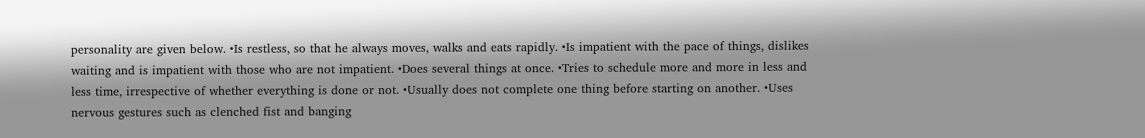personality are given below. •Is restless, so that he always moves, walks and eats rapidly. •Is impatient with the pace of things, dislikes waiting and is impatient with those who are not impatient. •Does several things at once. •Tries to schedule more and more in less and less time, irrespective of whether everything is done or not. •Usually does not complete one thing before starting on another. •Uses nervous gestures such as clenched fist and banging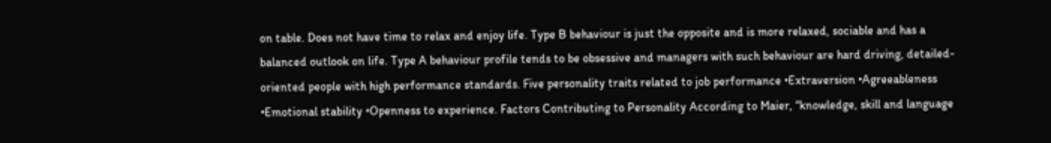on table. Does not have time to relax and enjoy life. Type B behaviour is just the opposite and is more relaxed, sociable and has a balanced outlook on life. Type A behaviour profile tends to be obsessive and managers with such behaviour are hard driving, detailed-oriented people with high performance standards. Five personality traits related to job performance •Extraversion •Agreeableness •Emotional stability •Openness to experience. Factors Contributing to Personality According to Maier, “knowledge, skill and language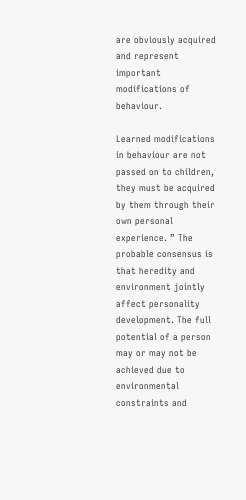are obviously acquired and represent important modifications of behaviour.

Learned modifications in behaviour are not passed on to children, they must be acquired by them through their own personal experience. ” The probable consensus is that heredity and environment jointly affect personality development. The full potential of a person may or may not be achieved due to environmental constraints and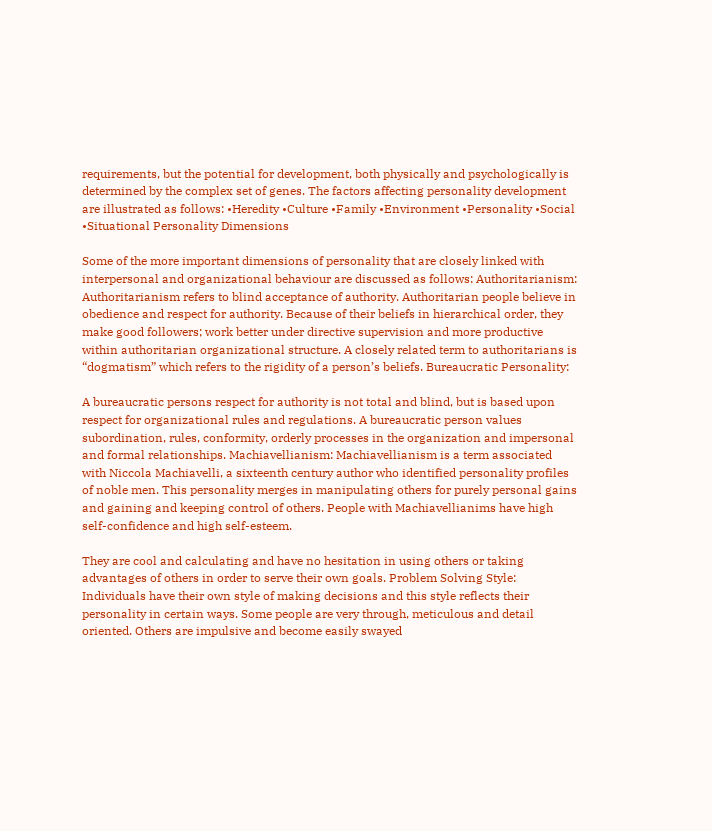requirements, but the potential for development, both physically and psychologically is determined by the complex set of genes. The factors affecting personality development are illustrated as follows: •Heredity •Culture •Family •Environment •Personality •Social •Situational Personality Dimensions

Some of the more important dimensions of personality that are closely linked with interpersonal and organizational behaviour are discussed as follows: Authoritarianism: Authoritarianism refers to blind acceptance of authority. Authoritarian people believe in obedience and respect for authority. Because of their beliefs in hierarchical order, they make good followers; work better under directive supervision and more productive within authoritarian organizational structure. A closely related term to authoritarians is “dogmatism” which refers to the rigidity of a person’s beliefs. Bureaucratic Personality:

A bureaucratic persons respect for authority is not total and blind, but is based upon respect for organizational rules and regulations. A bureaucratic person values subordination, rules, conformity, orderly processes in the organization and impersonal and formal relationships. Machiavellianism: Machiavellianism is a term associated with Niccola Machiavelli, a sixteenth century author who identified personality profiles of noble men. This personality merges in manipulating others for purely personal gains and gaining and keeping control of others. People with Machiavellianims have high self-confidence and high self-esteem.

They are cool and calculating and have no hesitation in using others or taking advantages of others in order to serve their own goals. Problem Solving Style: Individuals have their own style of making decisions and this style reflects their personality in certain ways. Some people are very through, meticulous and detail oriented. Others are impulsive and become easily swayed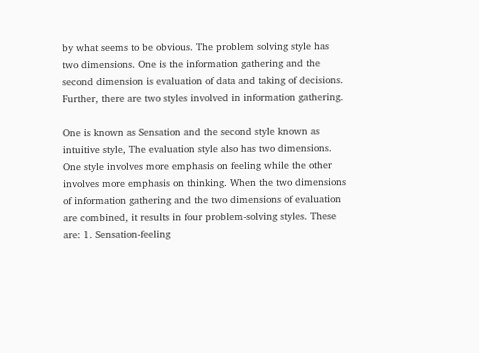by what seems to be obvious. The problem solving style has two dimensions. One is the information gathering and the second dimension is evaluation of data and taking of decisions. Further, there are two styles involved in information gathering.

One is known as Sensation and the second style known as intuitive style, The evaluation style also has two dimensions. One style involves more emphasis on feeling while the other involves more emphasis on thinking. When the two dimensions of information gathering and the two dimensions of evaluation are combined, it results in four problem-solving styles. These are: 1. Sensation-feeling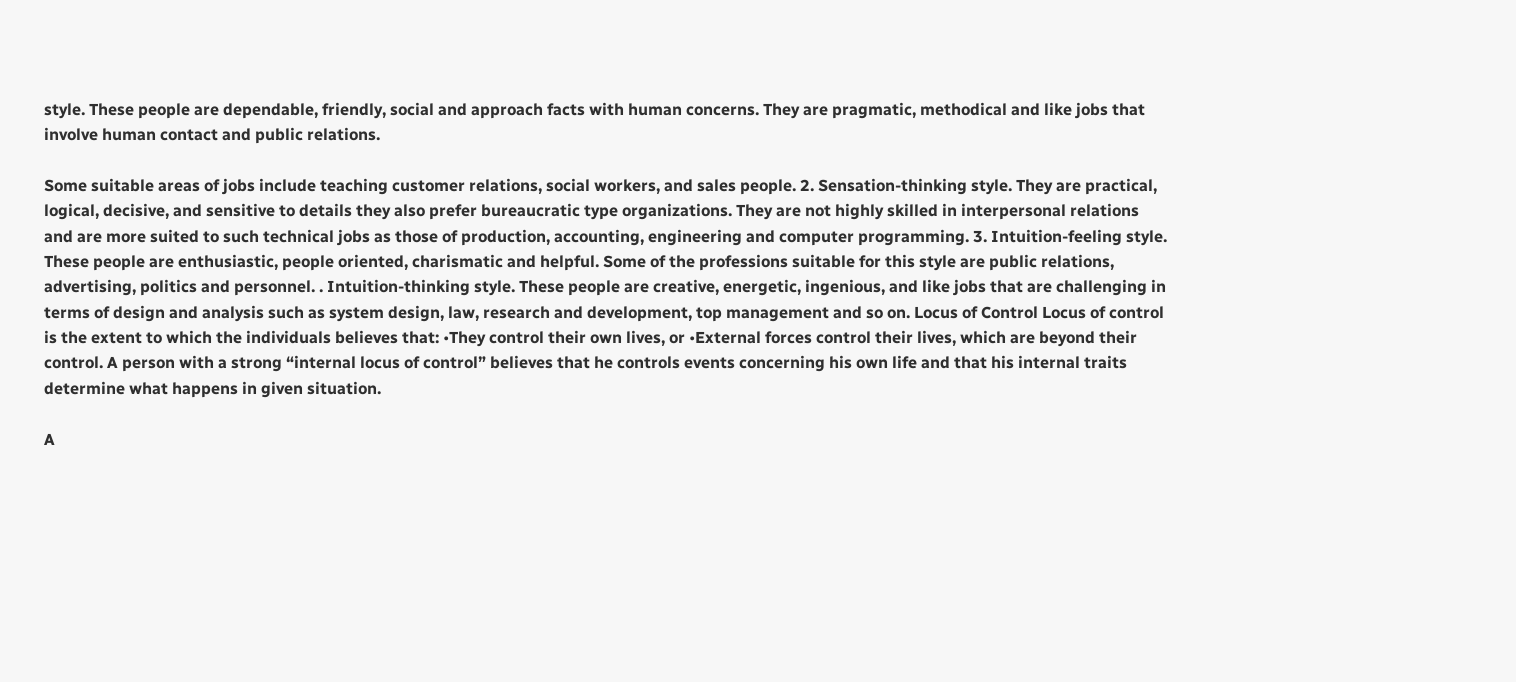style. These people are dependable, friendly, social and approach facts with human concerns. They are pragmatic, methodical and like jobs that involve human contact and public relations.

Some suitable areas of jobs include teaching customer relations, social workers, and sales people. 2. Sensation-thinking style. They are practical, logical, decisive, and sensitive to details they also prefer bureaucratic type organizations. They are not highly skilled in interpersonal relations and are more suited to such technical jobs as those of production, accounting, engineering and computer programming. 3. Intuition-feeling style. These people are enthusiastic, people oriented, charismatic and helpful. Some of the professions suitable for this style are public relations, advertising, politics and personnel. . Intuition-thinking style. These people are creative, energetic, ingenious, and like jobs that are challenging in terms of design and analysis such as system design, law, research and development, top management and so on. Locus of Control Locus of control is the extent to which the individuals believes that: •They control their own lives, or •External forces control their lives, which are beyond their control. A person with a strong “internal locus of control” believes that he controls events concerning his own life and that his internal traits determine what happens in given situation.

A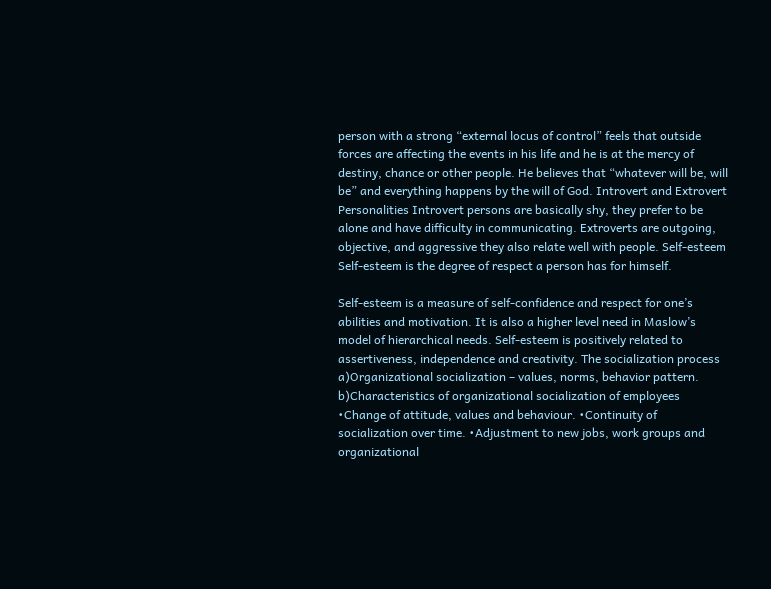person with a strong “external locus of control” feels that outside forces are affecting the events in his life and he is at the mercy of destiny, chance or other people. He believes that “whatever will be, will be” and everything happens by the will of God. Introvert and Extrovert Personalities Introvert persons are basically shy, they prefer to be alone and have difficulty in communicating. Extroverts are outgoing, objective, and aggressive they also relate well with people. Self-esteem Self-esteem is the degree of respect a person has for himself.

Self-esteem is a measure of self-confidence and respect for one’s abilities and motivation. It is also a higher level need in Maslow’s model of hierarchical needs. Self-esteem is positively related to assertiveness, independence and creativity. The socialization process a)Organizational socialization – values, norms, behavior pattern. b)Characteristics of organizational socialization of employees •Change of attitude, values and behaviour. •Continuity of socialization over time. •Adjustment to new jobs, work groups and organizational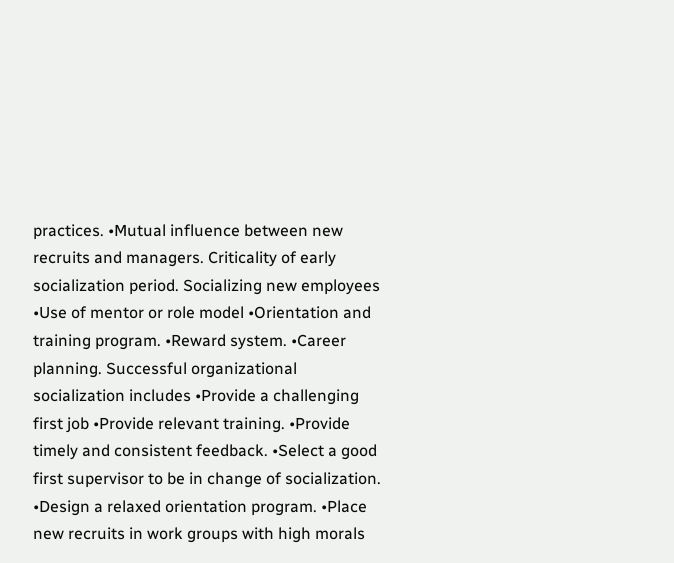practices. •Mutual influence between new recruits and managers. Criticality of early socialization period. Socializing new employees •Use of mentor or role model •Orientation and training program. •Reward system. •Career planning. Successful organizational socialization includes •Provide a challenging first job •Provide relevant training. •Provide timely and consistent feedback. •Select a good first supervisor to be in change of socialization. •Design a relaxed orientation program. •Place new recruits in work groups with high morals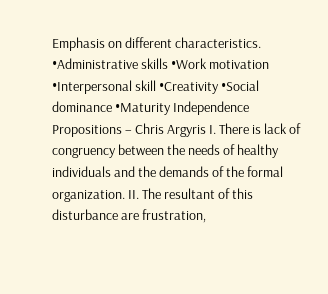Emphasis on different characteristics. •Administrative skills •Work motivation •Interpersonal skill •Creativity •Social dominance •Maturity Independence Propositions – Chris Argyris I. There is lack of congruency between the needs of healthy individuals and the demands of the formal organization. II. The resultant of this disturbance are frustration,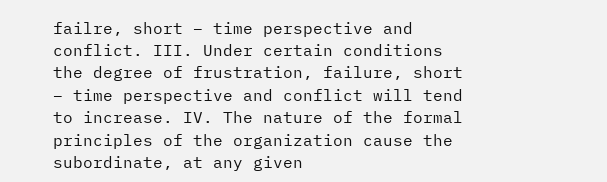failre, short – time perspective and conflict. III. Under certain conditions the degree of frustration, failure, short – time perspective and conflict will tend to increase. IV. The nature of the formal principles of the organization cause the subordinate, at any given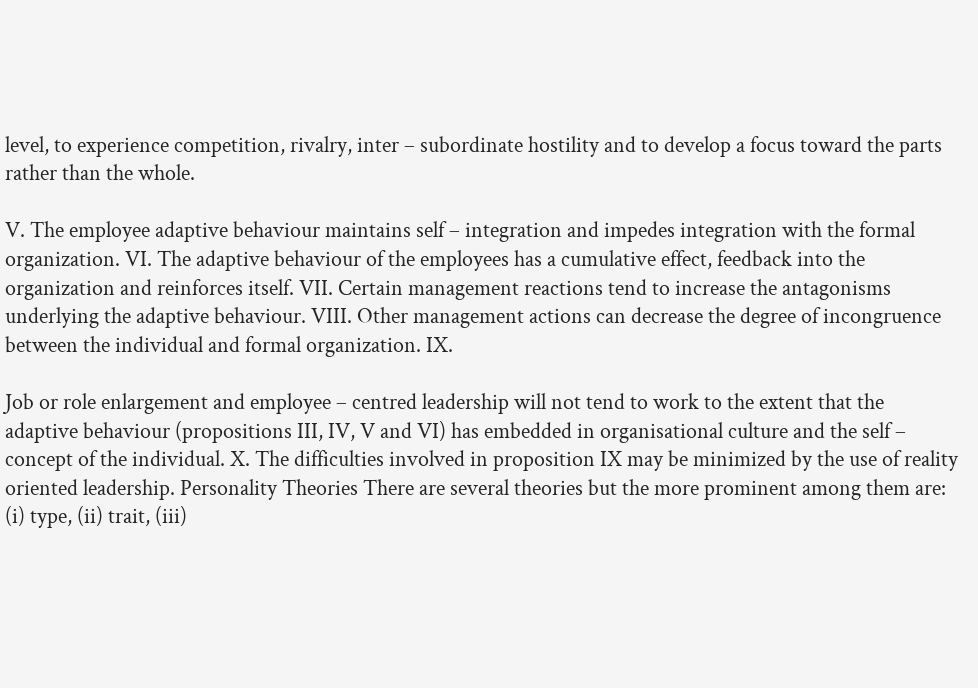level, to experience competition, rivalry, inter – subordinate hostility and to develop a focus toward the parts rather than the whole.

V. The employee adaptive behaviour maintains self – integration and impedes integration with the formal organization. VI. The adaptive behaviour of the employees has a cumulative effect, feedback into the organization and reinforces itself. VII. Certain management reactions tend to increase the antagonisms underlying the adaptive behaviour. VIII. Other management actions can decrease the degree of incongruence between the individual and formal organization. IX.

Job or role enlargement and employee – centred leadership will not tend to work to the extent that the adaptive behaviour (propositions III, IV, V and VI) has embedded in organisational culture and the self – concept of the individual. X. The difficulties involved in proposition IX may be minimized by the use of reality oriented leadership. Personality Theories There are several theories but the more prominent among them are: (i) type, (ii) trait, (iii)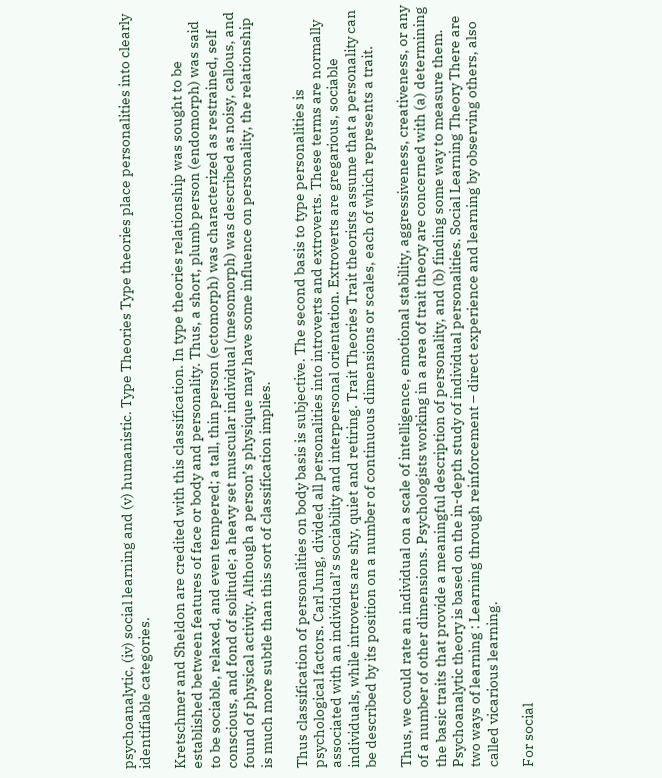psychoanalytic, (iv) social learning and (v) humanistic. Type Theories Type theories place personalities into clearly identifiable categories.

Kretschmer and Sheldon are credited with this classification. In type theories relationship was sought to be established between features of face or body and personality. Thus, a short, plumb person (endomorph) was said to be sociable, relaxed, and even tempered; a tall, thin person (ectomorph) was characterized as restrained, self conscious, and fond of solitude; a heavy set muscular individual (mesomorph) was described as noisy, callous, and found of physical activity. Although a person’s physique may have some influence on personality, the relationship is much more subtle than this sort of classification implies.

Thus classification of personalities on body basis is subjective. The second basis to type personalities is psychological factors. Carl Jung, divided all personalities into introverts and extroverts. These terms are normally associated with an individual’s sociability and interpersonal orientation. Extroverts are gregarious, sociable individuals, while introverts are shy, quiet and retiring. Trait Theories Trait theorists assume that a personality can be described by its position on a number of continuous dimensions or scales, each of which represents a trait.

Thus, we could rate an individual on a scale of intelligence, emotional stability, aggressiveness, creativeness, or any of a number of other dimensions. Psychologists working in a area of trait theory are concerned with (a) determining the basic traits that provide a meaningful description of personality, and (b) finding some way to measure them. Psychoanalytic theory is based on the in-depth study of individual personalities. Social Learning Theory There are two ways of learning : Learning through reinforcement – direct experience and learning by observing others, also called vicarious learning.

For social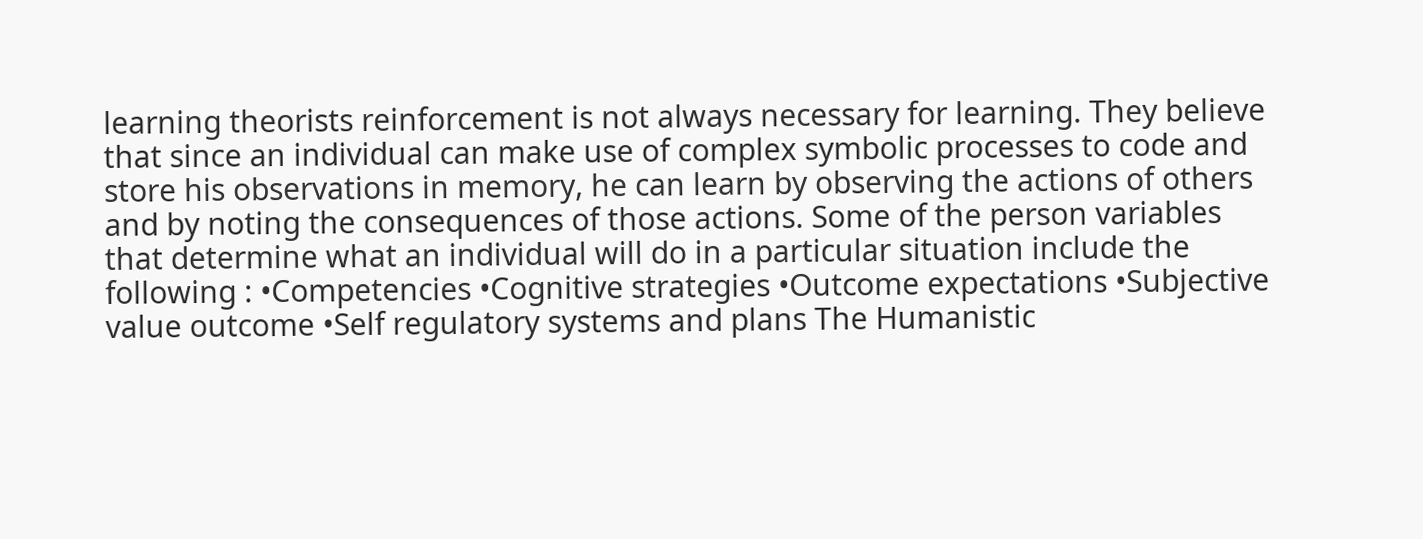learning theorists reinforcement is not always necessary for learning. They believe that since an individual can make use of complex symbolic processes to code and store his observations in memory, he can learn by observing the actions of others and by noting the consequences of those actions. Some of the person variables that determine what an individual will do in a particular situation include the following : •Competencies •Cognitive strategies •Outcome expectations •Subjective value outcome •Self regulatory systems and plans The Humanistic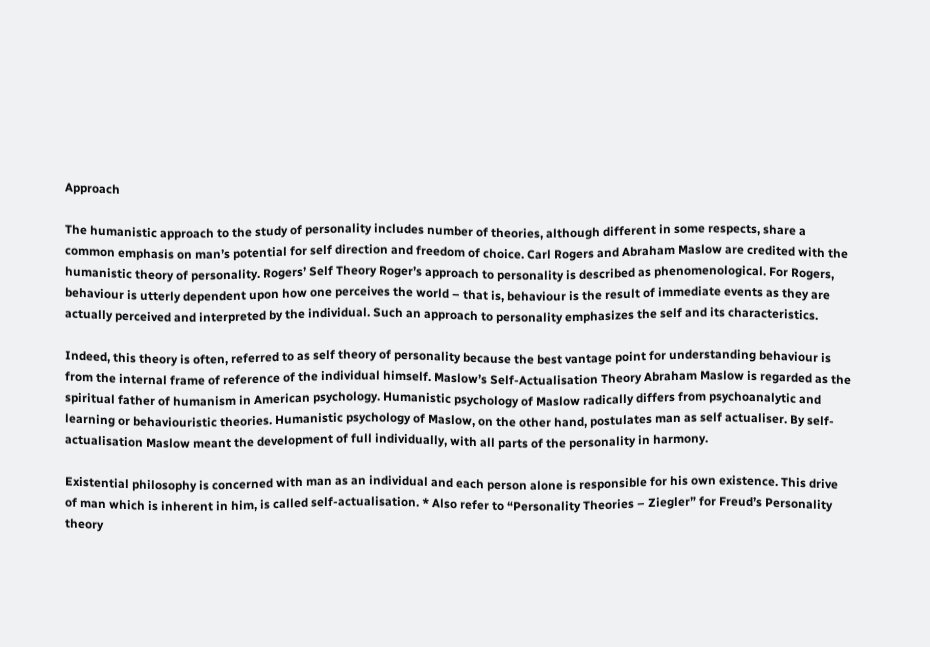Approach

The humanistic approach to the study of personality includes number of theories, although different in some respects, share a common emphasis on man’s potential for self direction and freedom of choice. Carl Rogers and Abraham Maslow are credited with the humanistic theory of personality. Rogers’ Self Theory Roger’s approach to personality is described as phenomenological. For Rogers, behaviour is utterly dependent upon how one perceives the world – that is, behaviour is the result of immediate events as they are actually perceived and interpreted by the individual. Such an approach to personality emphasizes the self and its characteristics.

Indeed, this theory is often, referred to as self theory of personality because the best vantage point for understanding behaviour is from the internal frame of reference of the individual himself. Maslow’s Self-Actualisation Theory Abraham Maslow is regarded as the spiritual father of humanism in American psychology. Humanistic psychology of Maslow radically differs from psychoanalytic and learning or behaviouristic theories. Humanistic psychology of Maslow, on the other hand, postulates man as self actualiser. By self-actualisation Maslow meant the development of full individually, with all parts of the personality in harmony.

Existential philosophy is concerned with man as an individual and each person alone is responsible for his own existence. This drive of man which is inherent in him, is called self-actualisation. * Also refer to “Personality Theories – Ziegler” for Freud’s Personality theory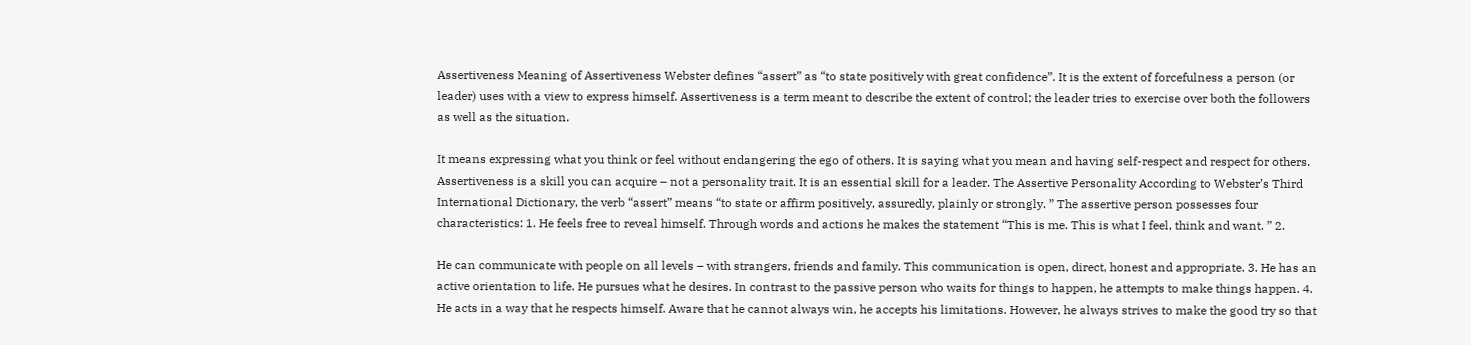Assertiveness Meaning of Assertiveness Webster defines “assert” as “to state positively with great confidence”. It is the extent of forcefulness a person (or leader) uses with a view to express himself. Assertiveness is a term meant to describe the extent of control; the leader tries to exercise over both the followers as well as the situation.

It means expressing what you think or feel without endangering the ego of others. It is saying what you mean and having self-respect and respect for others. Assertiveness is a skill you can acquire – not a personality trait. It is an essential skill for a leader. The Assertive Personality According to Webster’s Third International Dictionary, the verb “assert” means “to state or affirm positively, assuredly, plainly or strongly. ” The assertive person possesses four characteristics: 1. He feels free to reveal himself. Through words and actions he makes the statement “This is me. This is what I feel, think and want. ” 2.

He can communicate with people on all levels – with strangers, friends and family. This communication is open, direct, honest and appropriate. 3. He has an active orientation to life. He pursues what he desires. In contrast to the passive person who waits for things to happen, he attempts to make things happen. 4. He acts in a way that he respects himself. Aware that he cannot always win, he accepts his limitations. However, he always strives to make the good try so that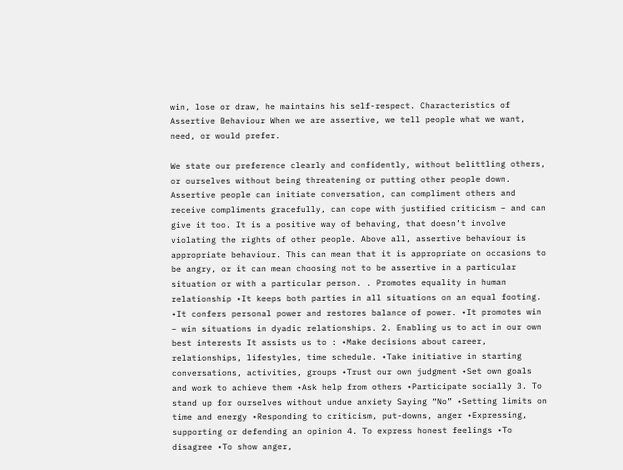win, lose or draw, he maintains his self-respect. Characteristics of Assertive Behaviour When we are assertive, we tell people what we want, need, or would prefer.

We state our preference clearly and confidently, without belittling others, or ourselves without being threatening or putting other people down. Assertive people can initiate conversation, can compliment others and receive compliments gracefully, can cope with justified criticism – and can give it too. It is a positive way of behaving, that doesn’t involve violating the rights of other people. Above all, assertive behaviour is appropriate behaviour. This can mean that it is appropriate on occasions to be angry, or it can mean choosing not to be assertive in a particular situation or with a particular person. . Promotes equality in human relationship •It keeps both parties in all situations on an equal footing. •It confers personal power and restores balance of power. •It promotes win – win situations in dyadic relationships. 2. Enabling us to act in our own best interests It assists us to : •Make decisions about career, relationships, lifestyles, time schedule. •Take initiative in starting conversations, activities, groups •Trust our own judgment •Set own goals and work to achieve them •Ask help from others •Participate socially 3. To stand up for ourselves without undue anxiety Saying “No” •Setting limits on time and energy •Responding to criticism, put-downs, anger •Expressing, supporting or defending an opinion 4. To express honest feelings •To disagree •To show anger,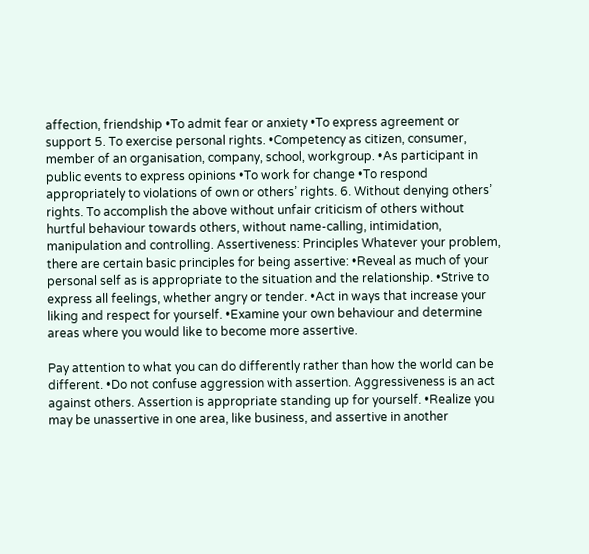affection, friendship •To admit fear or anxiety •To express agreement or support 5. To exercise personal rights. •Competency as citizen, consumer, member of an organisation, company, school, workgroup. •As participant in public events to express opinions •To work for change •To respond appropriately to violations of own or others’ rights. 6. Without denying others’ rights. To accomplish the above without unfair criticism of others without hurtful behaviour towards others, without name-calling, intimidation, manipulation and controlling. Assertiveness: Principles Whatever your problem, there are certain basic principles for being assertive: •Reveal as much of your personal self as is appropriate to the situation and the relationship. •Strive to express all feelings, whether angry or tender. •Act in ways that increase your liking and respect for yourself. •Examine your own behaviour and determine areas where you would like to become more assertive.

Pay attention to what you can do differently rather than how the world can be different. •Do not confuse aggression with assertion. Aggressiveness is an act against others. Assertion is appropriate standing up for yourself. •Realize you may be unassertive in one area, like business, and assertive in another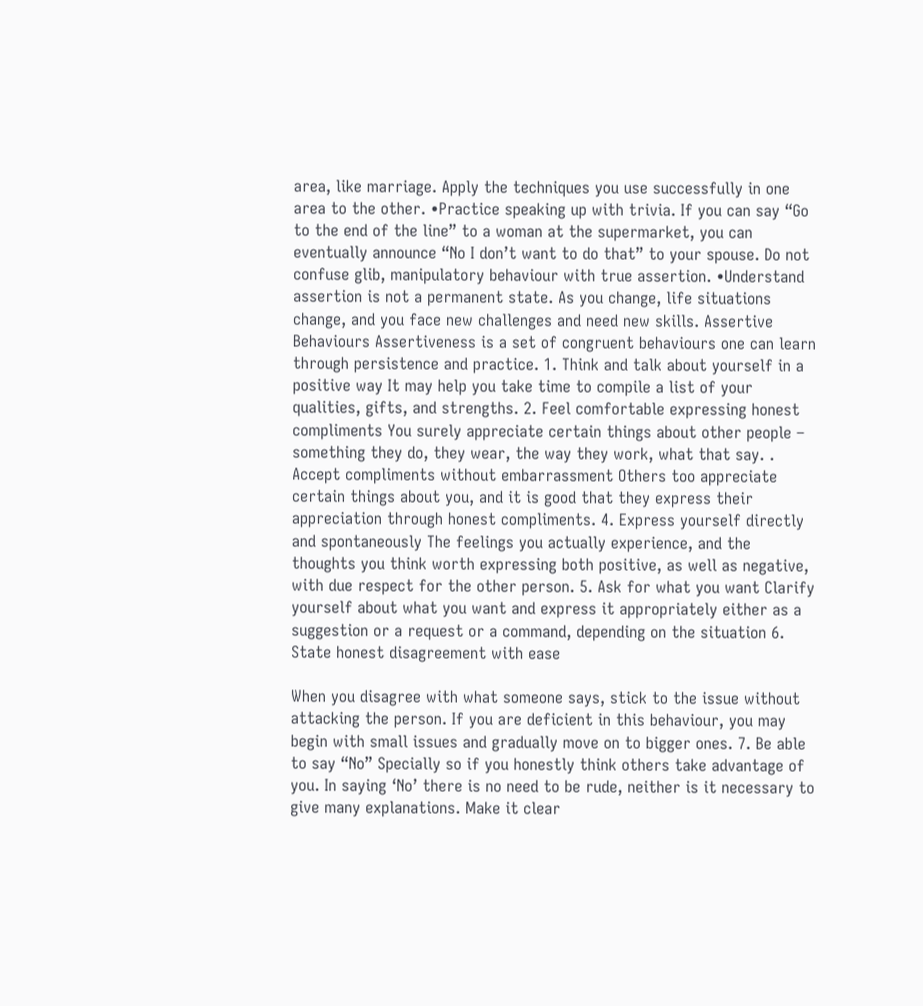area, like marriage. Apply the techniques you use successfully in one area to the other. •Practice speaking up with trivia. If you can say “Go to the end of the line” to a woman at the supermarket, you can eventually announce “No I don’t want to do that” to your spouse. Do not confuse glib, manipulatory behaviour with true assertion. •Understand assertion is not a permanent state. As you change, life situations change, and you face new challenges and need new skills. Assertive Behaviours Assertiveness is a set of congruent behaviours one can learn through persistence and practice. 1. Think and talk about yourself in a positive way It may help you take time to compile a list of your qualities, gifts, and strengths. 2. Feel comfortable expressing honest compliments You surely appreciate certain things about other people – something they do, they wear, the way they work, what that say. . Accept compliments without embarrassment Others too appreciate certain things about you, and it is good that they express their appreciation through honest compliments. 4. Express yourself directly and spontaneously The feelings you actually experience, and the thoughts you think worth expressing both positive, as well as negative, with due respect for the other person. 5. Ask for what you want Clarify yourself about what you want and express it appropriately either as a suggestion or a request or a command, depending on the situation 6. State honest disagreement with ease

When you disagree with what someone says, stick to the issue without attacking the person. If you are deficient in this behaviour, you may begin with small issues and gradually move on to bigger ones. 7. Be able to say “No” Specially so if you honestly think others take advantage of you. In saying ‘No’ there is no need to be rude, neither is it necessary to give many explanations. Make it clear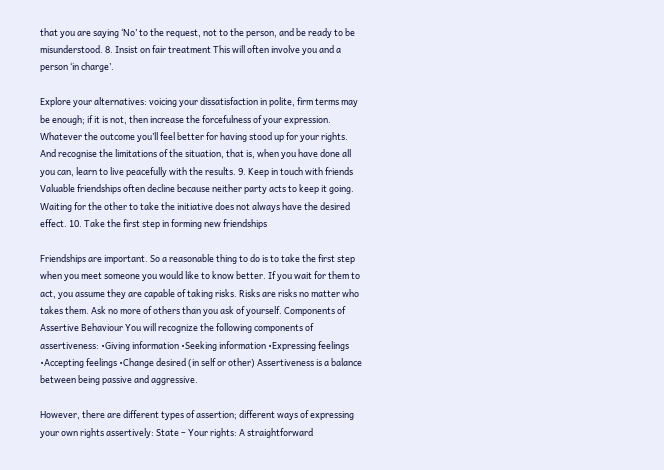that you are saying ‘No’ to the request, not to the person, and be ready to be misunderstood. 8. Insist on fair treatment This will often involve you and a person ‘in charge’.

Explore your alternatives: voicing your dissatisfaction in polite, firm terms may be enough; if it is not, then increase the forcefulness of your expression. Whatever the outcome you’ll feel better for having stood up for your rights. And recognise the limitations of the situation, that is, when you have done all you can, learn to live peacefully with the results. 9. Keep in touch with friends Valuable friendships often decline because neither party acts to keep it going. Waiting for the other to take the initiative does not always have the desired effect. 10. Take the first step in forming new friendships

Friendships are important. So a reasonable thing to do is to take the first step when you meet someone you would like to know better. If you wait for them to act, you assume they are capable of taking risks. Risks are risks no matter who takes them. Ask no more of others than you ask of yourself. Components of Assertive Behaviour You will recognize the following components of assertiveness: •Giving information •Seeking information •Expressing feelings •Accepting feelings •Change desired (in self or other) Assertiveness is a balance between being passive and aggressive.

However, there are different types of assertion; different ways of expressing your own rights assertively: State – Your rights: A straightforward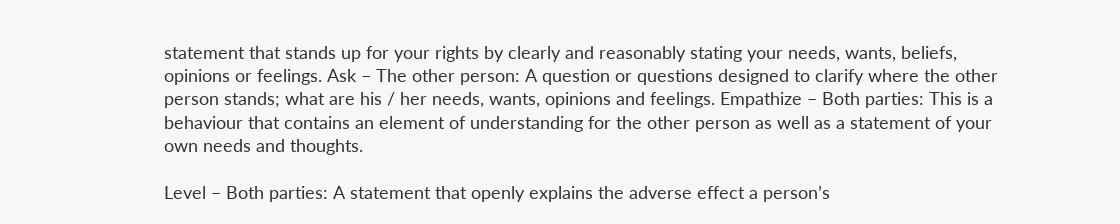statement that stands up for your rights by clearly and reasonably stating your needs, wants, beliefs, opinions or feelings. Ask – The other person: A question or questions designed to clarify where the other person stands; what are his / her needs, wants, opinions and feelings. Empathize – Both parties: This is a behaviour that contains an element of understanding for the other person as well as a statement of your own needs and thoughts.

Level – Both parties: A statement that openly explains the adverse effect a person’s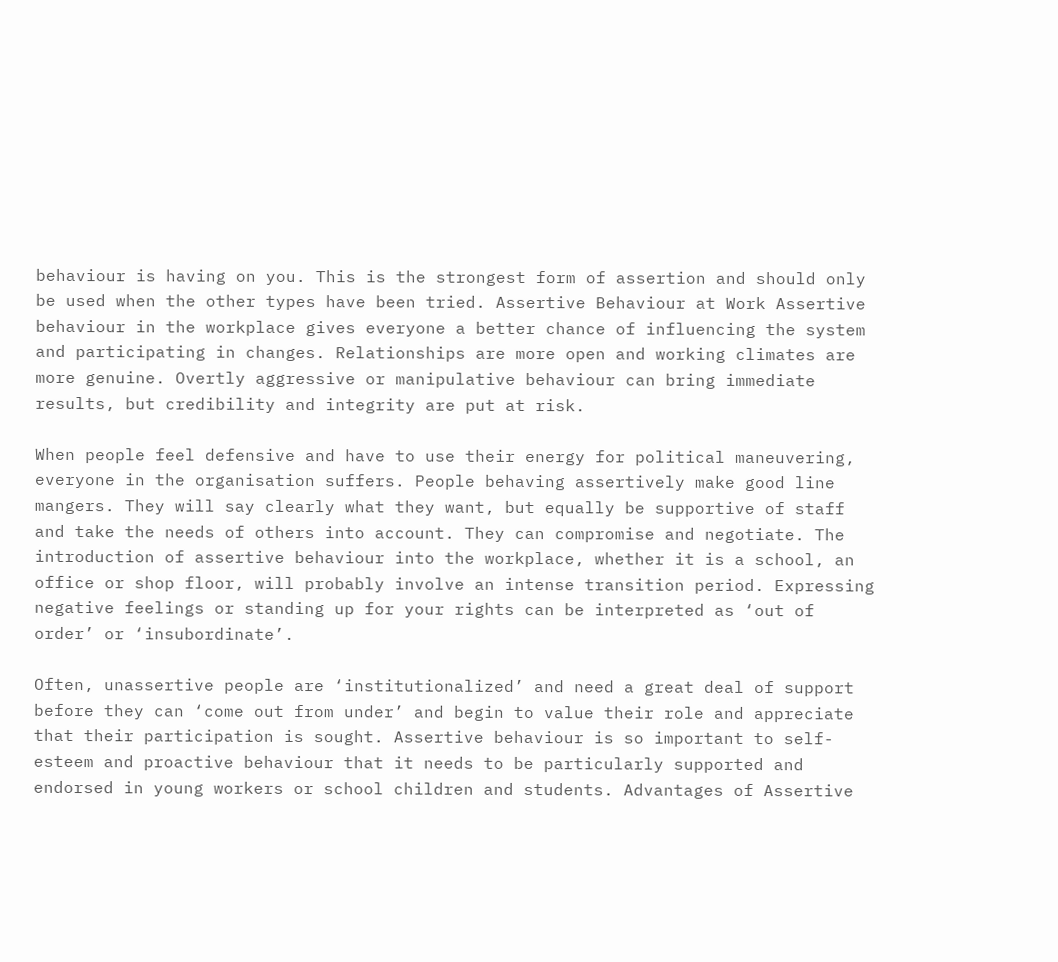behaviour is having on you. This is the strongest form of assertion and should only be used when the other types have been tried. Assertive Behaviour at Work Assertive behaviour in the workplace gives everyone a better chance of influencing the system and participating in changes. Relationships are more open and working climates are more genuine. Overtly aggressive or manipulative behaviour can bring immediate results, but credibility and integrity are put at risk.

When people feel defensive and have to use their energy for political maneuvering, everyone in the organisation suffers. People behaving assertively make good line mangers. They will say clearly what they want, but equally be supportive of staff and take the needs of others into account. They can compromise and negotiate. The introduction of assertive behaviour into the workplace, whether it is a school, an office or shop floor, will probably involve an intense transition period. Expressing negative feelings or standing up for your rights can be interpreted as ‘out of order’ or ‘insubordinate’.

Often, unassertive people are ‘institutionalized’ and need a great deal of support before they can ‘come out from under’ and begin to value their role and appreciate that their participation is sought. Assertive behaviour is so important to self-esteem and proactive behaviour that it needs to be particularly supported and endorsed in young workers or school children and students. Advantages of Assertive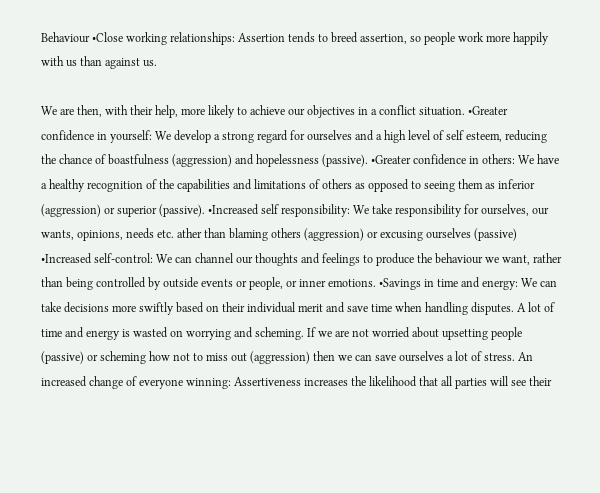Behaviour •Close working relationships: Assertion tends to breed assertion, so people work more happily with us than against us.

We are then, with their help, more likely to achieve our objectives in a conflict situation. •Greater confidence in yourself: We develop a strong regard for ourselves and a high level of self esteem, reducing the chance of boastfulness (aggression) and hopelessness (passive). •Greater confidence in others: We have a healthy recognition of the capabilities and limitations of others as opposed to seeing them as inferior (aggression) or superior (passive). •Increased self responsibility: We take responsibility for ourselves, our wants, opinions, needs etc. ather than blaming others (aggression) or excusing ourselves (passive) •Increased self-control: We can channel our thoughts and feelings to produce the behaviour we want, rather than being controlled by outside events or people, or inner emotions. •Savings in time and energy: We can take decisions more swiftly based on their individual merit and save time when handling disputes. A lot of time and energy is wasted on worrying and scheming. If we are not worried about upsetting people (passive) or scheming how not to miss out (aggression) then we can save ourselves a lot of stress. An increased change of everyone winning: Assertiveness increases the likelihood that all parties will see their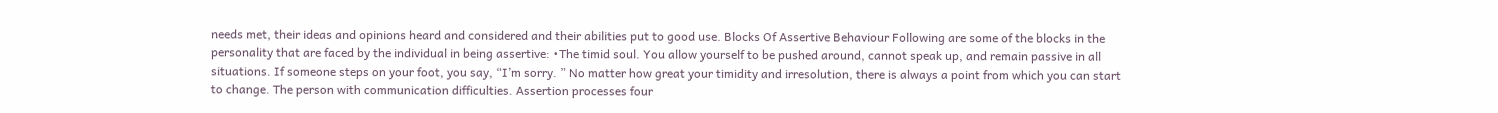needs met, their ideas and opinions heard and considered and their abilities put to good use. Blocks Of Assertive Behaviour Following are some of the blocks in the personality that are faced by the individual in being assertive: •The timid soul. You allow yourself to be pushed around, cannot speak up, and remain passive in all situations. If someone steps on your foot, you say, “I’m sorry. ” No matter how great your timidity and irresolution, there is always a point from which you can start to change. The person with communication difficulties. Assertion processes four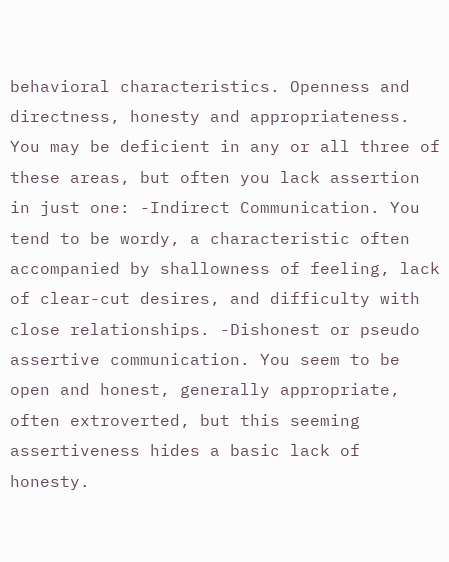behavioral characteristics. Openness and directness, honesty and appropriateness. You may be deficient in any or all three of these areas, but often you lack assertion in just one: -Indirect Communication. You tend to be wordy, a characteristic often accompanied by shallowness of feeling, lack of clear-cut desires, and difficulty with close relationships. -Dishonest or pseudo assertive communication. You seem to be open and honest, generally appropriate, often extroverted, but this seeming assertiveness hides a basic lack of honesty.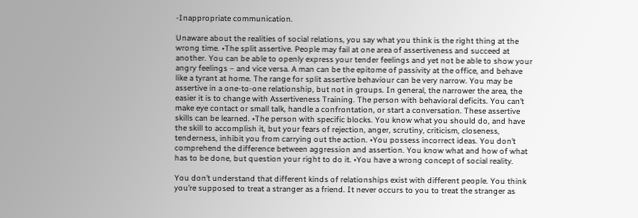-Inappropriate communication.

Unaware about the realities of social relations, you say what you think is the right thing at the wrong time. •The split assertive. People may fail at one area of assertiveness and succeed at another. You can be able to openly express your tender feelings and yet not be able to show your angry feelings – and vice versa. A man can be the epitome of passivity at the office, and behave like a tyrant at home. The range for split assertive behaviour can be very narrow. You may be assertive in a one-to-one relationship, but not in groups. In general, the narrower the area, the easier it is to change with Assertiveness Training. The person with behavioral deficits. You can’t make eye contact or small talk, handle a confrontation, or start a conversation. These assertive skills can be learned. •The person with specific blocks. You know what you should do, and have the skill to accomplish it, but your fears of rejection, anger, scrutiny, criticism, closeness, tenderness, inhibit you from carrying out the action. •You possess incorrect ideas. You don’t comprehend the difference between aggression and assertion. You know what and how of what has to be done, but question your right to do it. •You have a wrong concept of social reality.

You don’t understand that different kinds of relationships exist with different people. You think you’re supposed to treat a stranger as a friend. It never occurs to you to treat the stranger as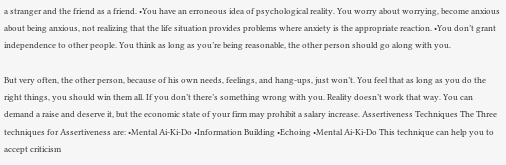a stranger and the friend as a friend. •You have an erroneous idea of psychological reality. You worry about worrying, become anxious about being anxious, not realizing that the life situation provides problems where anxiety is the appropriate reaction. •You don’t grant independence to other people. You think as long as you’re being reasonable, the other person should go along with you.

But very often, the other person, because of his own needs, feelings, and hang-ups, just won’t. You feel that as long as you do the right things, you should win them all. If you don’t there’s something wrong with you. Reality doesn’t work that way. You can demand a raise and deserve it, but the economic state of your firm may prohibit a salary increase. Assertiveness Techniques The Three techniques for Assertiveness are: •Mental Ai-Ki-Do •Information Building •Echoing •Mental Ai-Ki-Do This technique can help you to accept criticism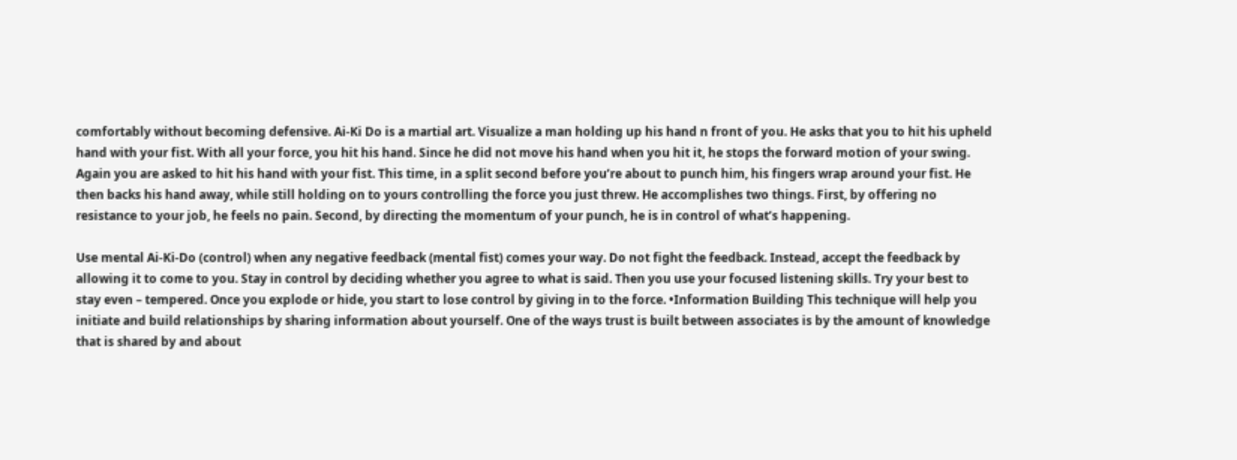comfortably without becoming defensive. Ai-Ki Do is a martial art. Visualize a man holding up his hand n front of you. He asks that you to hit his upheld hand with your fist. With all your force, you hit his hand. Since he did not move his hand when you hit it, he stops the forward motion of your swing. Again you are asked to hit his hand with your fist. This time, in a split second before you’re about to punch him, his fingers wrap around your fist. He then backs his hand away, while still holding on to yours controlling the force you just threw. He accomplishes two things. First, by offering no resistance to your job, he feels no pain. Second, by directing the momentum of your punch, he is in control of what’s happening.

Use mental Ai-Ki-Do (control) when any negative feedback (mental fist) comes your way. Do not fight the feedback. Instead, accept the feedback by allowing it to come to you. Stay in control by deciding whether you agree to what is said. Then you use your focused listening skills. Try your best to stay even – tempered. Once you explode or hide, you start to lose control by giving in to the force. •Information Building This technique will help you initiate and build relationships by sharing information about yourself. One of the ways trust is built between associates is by the amount of knowledge that is shared by and about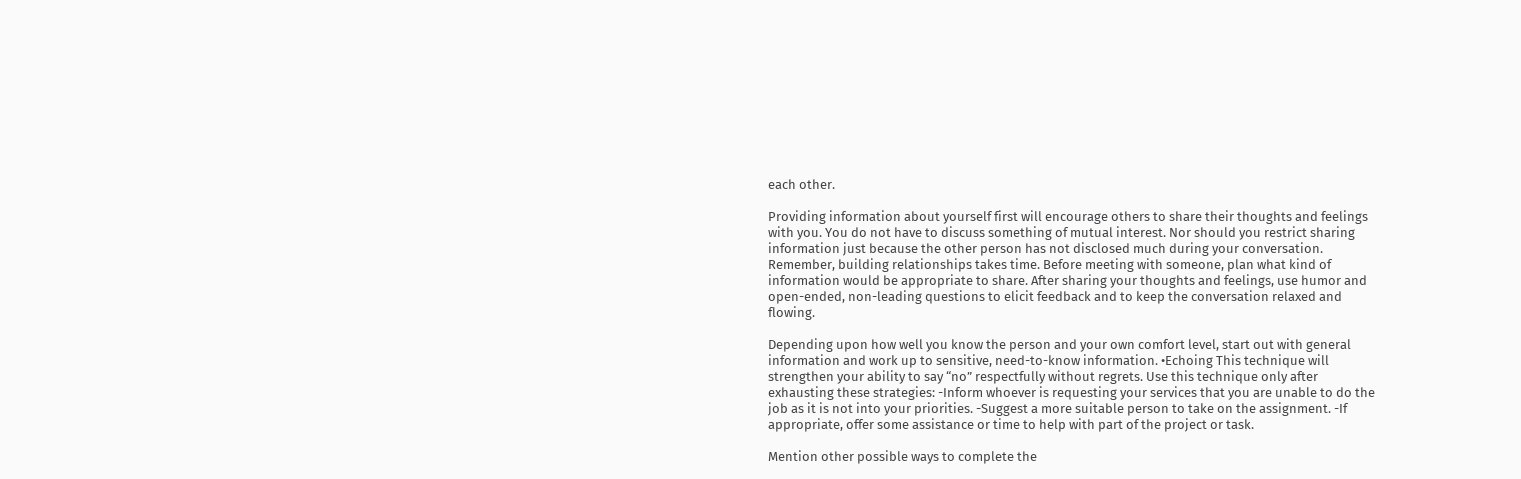each other.

Providing information about yourself first will encourage others to share their thoughts and feelings with you. You do not have to discuss something of mutual interest. Nor should you restrict sharing information just because the other person has not disclosed much during your conversation. Remember, building relationships takes time. Before meeting with someone, plan what kind of information would be appropriate to share. After sharing your thoughts and feelings, use humor and open-ended, non-leading questions to elicit feedback and to keep the conversation relaxed and flowing.

Depending upon how well you know the person and your own comfort level, start out with general information and work up to sensitive, need-to-know information. •Echoing This technique will strengthen your ability to say “no” respectfully without regrets. Use this technique only after exhausting these strategies: -Inform whoever is requesting your services that you are unable to do the job as it is not into your priorities. -Suggest a more suitable person to take on the assignment. -If appropriate, offer some assistance or time to help with part of the project or task.

Mention other possible ways to complete the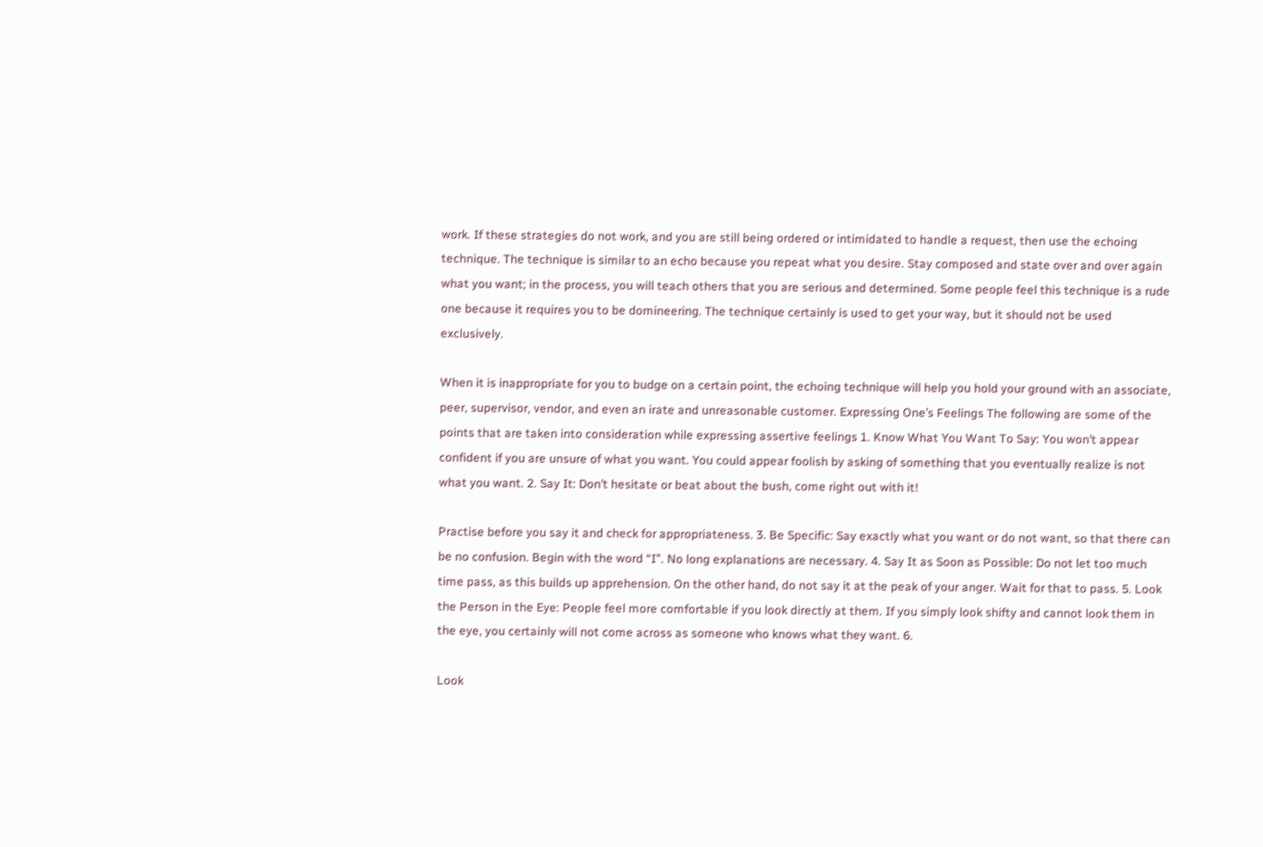work. If these strategies do not work, and you are still being ordered or intimidated to handle a request, then use the echoing technique. The technique is similar to an echo because you repeat what you desire. Stay composed and state over and over again what you want; in the process, you will teach others that you are serious and determined. Some people feel this technique is a rude one because it requires you to be domineering. The technique certainly is used to get your way, but it should not be used exclusively.

When it is inappropriate for you to budge on a certain point, the echoing technique will help you hold your ground with an associate, peer, supervisor, vendor, and even an irate and unreasonable customer. Expressing One’s Feelings The following are some of the points that are taken into consideration while expressing assertive feelings 1. Know What You Want To Say: You won’t appear confident if you are unsure of what you want. You could appear foolish by asking of something that you eventually realize is not what you want. 2. Say It: Don’t hesitate or beat about the bush, come right out with it!

Practise before you say it and check for appropriateness. 3. Be Specific: Say exactly what you want or do not want, so that there can be no confusion. Begin with the word “I”. No long explanations are necessary. 4. Say It as Soon as Possible: Do not let too much time pass, as this builds up apprehension. On the other hand, do not say it at the peak of your anger. Wait for that to pass. 5. Look the Person in the Eye: People feel more comfortable if you look directly at them. If you simply look shifty and cannot look them in the eye, you certainly will not come across as someone who knows what they want. 6.

Look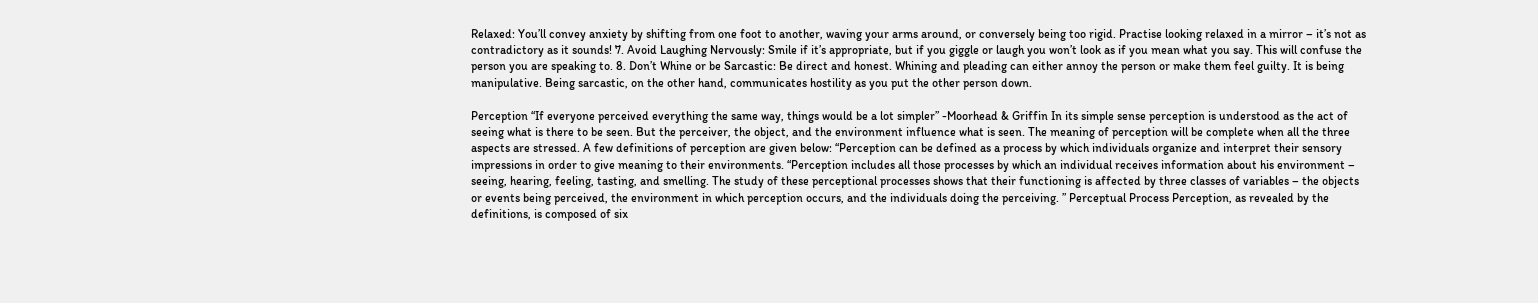Relaxed: You’ll convey anxiety by shifting from one foot to another, waving your arms around, or conversely being too rigid. Practise looking relaxed in a mirror – it’s not as contradictory as it sounds! 7. Avoid Laughing Nervously: Smile if it’s appropriate, but if you giggle or laugh you won’t look as if you mean what you say. This will confuse the person you are speaking to. 8. Don’t Whine or be Sarcastic: Be direct and honest. Whining and pleading can either annoy the person or make them feel guilty. It is being manipulative. Being sarcastic, on the other hand, communicates hostility as you put the other person down.

Perception “If everyone perceived everything the same way, things would be a lot simpler” -Moorhead & Griffin In its simple sense perception is understood as the act of seeing what is there to be seen. But the perceiver, the object, and the environment influence what is seen. The meaning of perception will be complete when all the three aspects are stressed. A few definitions of perception are given below: “Perception can be defined as a process by which individuals organize and interpret their sensory impressions in order to give meaning to their environments. “Perception includes all those processes by which an individual receives information about his environment – seeing, hearing, feeling, tasting, and smelling. The study of these perceptional processes shows that their functioning is affected by three classes of variables – the objects or events being perceived, the environment in which perception occurs, and the individuals doing the perceiving. ” Perceptual Process Perception, as revealed by the definitions, is composed of six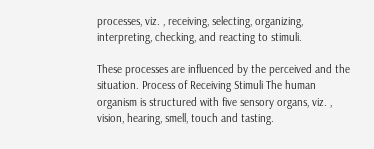processes, viz. , receiving, selecting, organizing, interpreting, checking, and reacting to stimuli.

These processes are influenced by the perceived and the situation. Process of Receiving Stimuli The human organism is structured with five sensory organs, viz. , vision, hearing, smell, touch and tasting.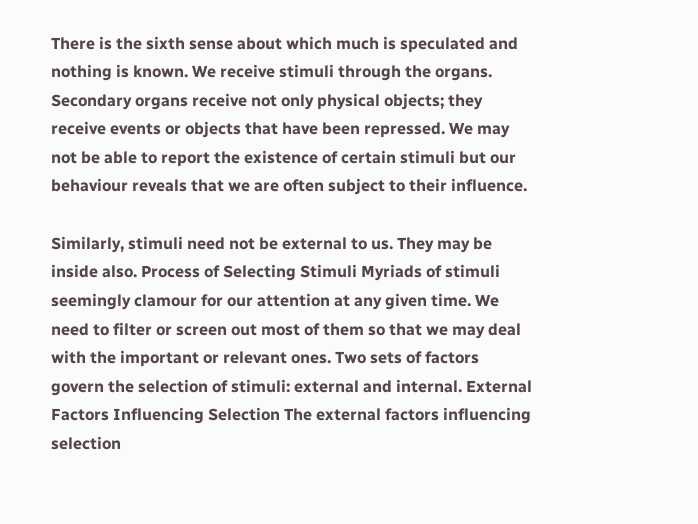There is the sixth sense about which much is speculated and nothing is known. We receive stimuli through the organs. Secondary organs receive not only physical objects; they receive events or objects that have been repressed. We may not be able to report the existence of certain stimuli but our behaviour reveals that we are often subject to their influence.

Similarly, stimuli need not be external to us. They may be inside also. Process of Selecting Stimuli Myriads of stimuli seemingly clamour for our attention at any given time. We need to filter or screen out most of them so that we may deal with the important or relevant ones. Two sets of factors govern the selection of stimuli: external and internal. External Factors Influencing Selection The external factors influencing selection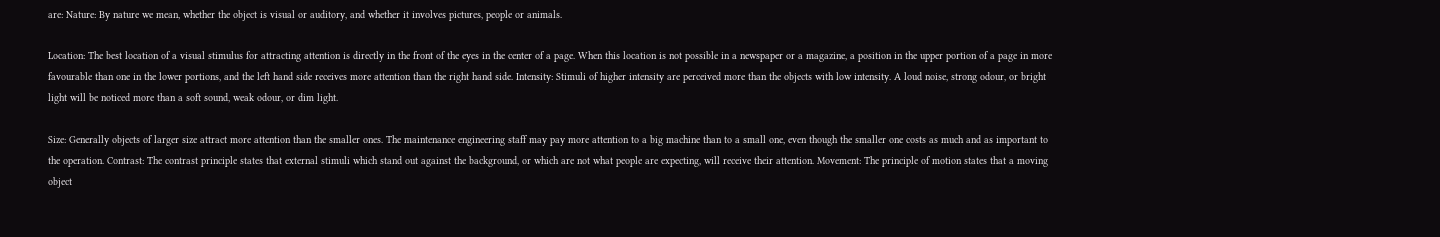are: Nature: By nature we mean, whether the object is visual or auditory, and whether it involves pictures, people or animals.

Location: The best location of a visual stimulus for attracting attention is directly in the front of the eyes in the center of a page. When this location is not possible in a newspaper or a magazine, a position in the upper portion of a page in more favourable than one in the lower portions, and the left hand side receives more attention than the right hand side. Intensity: Stimuli of higher intensity are perceived more than the objects with low intensity. A loud noise, strong odour, or bright light will be noticed more than a soft sound, weak odour, or dim light.

Size: Generally objects of larger size attract more attention than the smaller ones. The maintenance engineering staff may pay more attention to a big machine than to a small one, even though the smaller one costs as much and as important to the operation. Contrast: The contrast principle states that external stimuli which stand out against the background, or which are not what people are expecting, will receive their attention. Movement: The principle of motion states that a moving object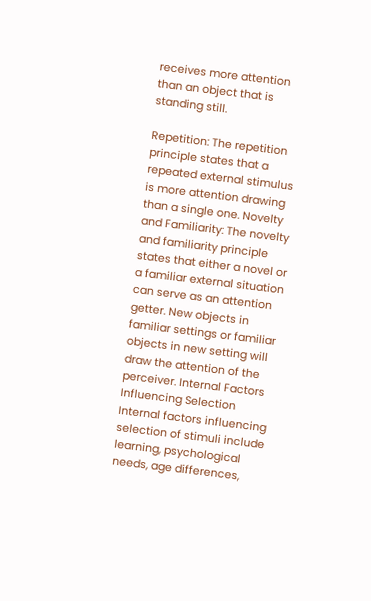receives more attention than an object that is standing still.

Repetition: The repetition principle states that a repeated external stimulus is more attention drawing than a single one. Novelty and Familiarity: The novelty and familiarity principle states that either a novel or a familiar external situation can serve as an attention getter. New objects in familiar settings or familiar objects in new setting will draw the attention of the perceiver. Internal Factors Influencing Selection Internal factors influencing selection of stimuli include learning, psychological needs, age differences,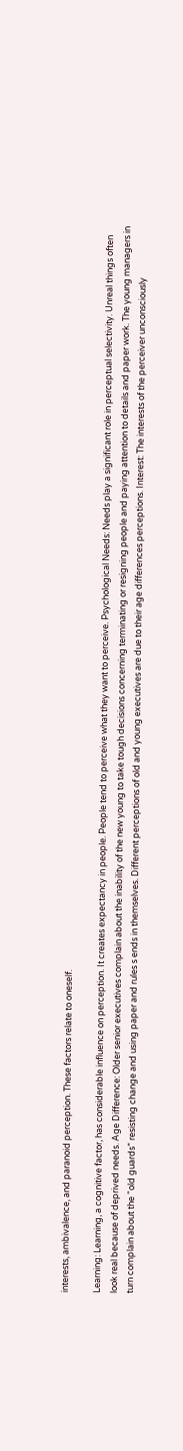interests, ambivalence, and paranoid perception. These factors relate to oneself.

Learning: Learning, a cognitive factor, has considerable influence on perception. It creates expectancy in people. People tend to perceive what they want to perceive. Psychological Needs: Needs play a significant role in perceptual selectivity. Unreal things often look real because of deprived needs. Age Difference: Older senior executives complain about the inability of the new young to take tough decisions concerning terminating or resigning people and paying attention to details and paper work. The young managers in turn complain about the “old guards” resisting change and using paper and rules s ends in themselves. Different perceptions of old and young executives are due to their age differences perceptions. Interest: The interests of the perceiver unconsciously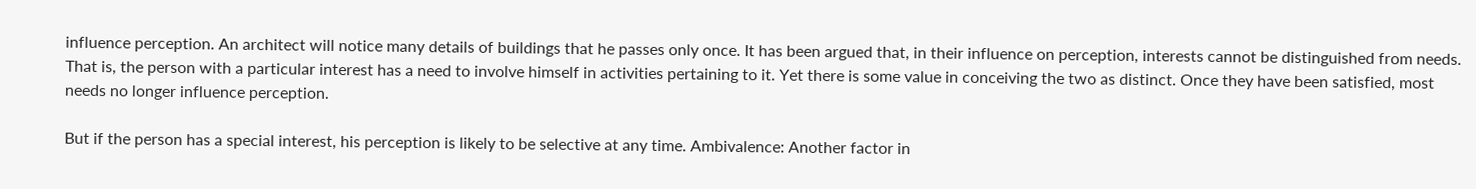influence perception. An architect will notice many details of buildings that he passes only once. It has been argued that, in their influence on perception, interests cannot be distinguished from needs. That is, the person with a particular interest has a need to involve himself in activities pertaining to it. Yet there is some value in conceiving the two as distinct. Once they have been satisfied, most needs no longer influence perception.

But if the person has a special interest, his perception is likely to be selective at any time. Ambivalence: Another factor in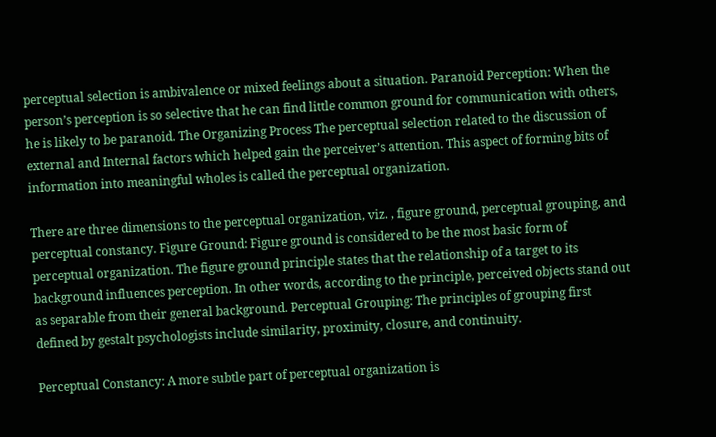perceptual selection is ambivalence or mixed feelings about a situation. Paranoid Perception: When the person’s perception is so selective that he can find little common ground for communication with others, he is likely to be paranoid. The Organizing Process The perceptual selection related to the discussion of external and Internal factors which helped gain the perceiver’s attention. This aspect of forming bits of information into meaningful wholes is called the perceptual organization.

There are three dimensions to the perceptual organization, viz. , figure ground, perceptual grouping, and perceptual constancy. Figure Ground: Figure ground is considered to be the most basic form of perceptual organization. The figure ground principle states that the relationship of a target to its background influences perception. In other words, according to the principle, perceived objects stand out as separable from their general background. Perceptual Grouping: The principles of grouping first defined by gestalt psychologists include similarity, proximity, closure, and continuity.

Perceptual Constancy: A more subtle part of perceptual organization is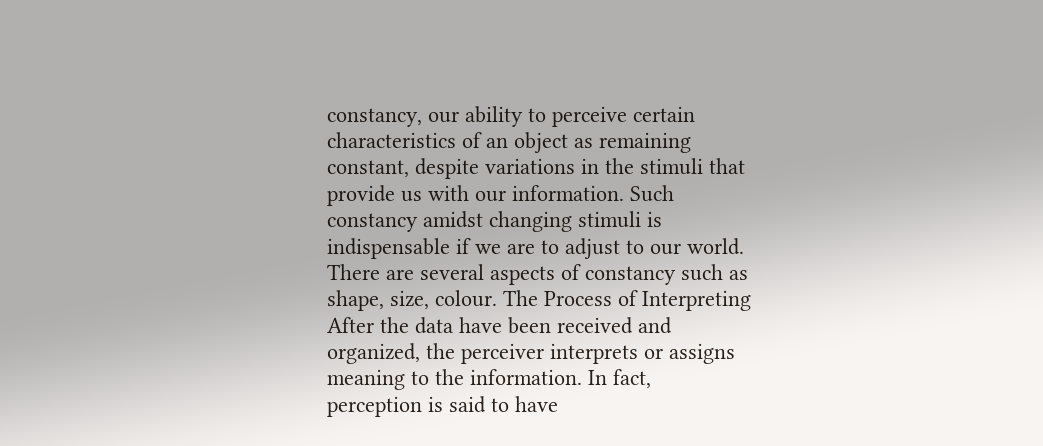constancy, our ability to perceive certain characteristics of an object as remaining constant, despite variations in the stimuli that provide us with our information. Such constancy amidst changing stimuli is indispensable if we are to adjust to our world. There are several aspects of constancy such as shape, size, colour. The Process of Interpreting After the data have been received and organized, the perceiver interprets or assigns meaning to the information. In fact, perception is said to have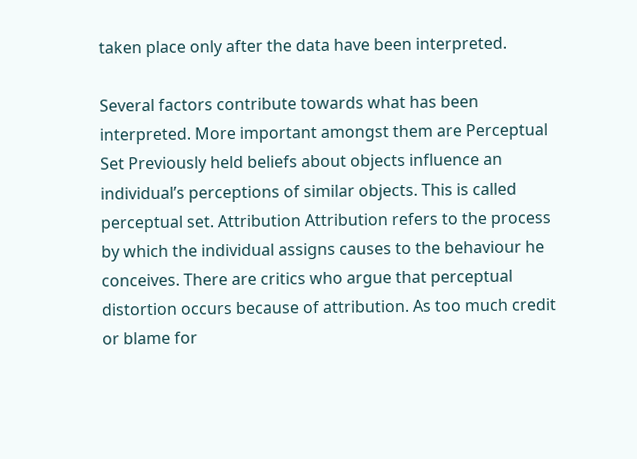taken place only after the data have been interpreted.

Several factors contribute towards what has been interpreted. More important amongst them are Perceptual Set Previously held beliefs about objects influence an individual’s perceptions of similar objects. This is called perceptual set. Attribution Attribution refers to the process by which the individual assigns causes to the behaviour he conceives. There are critics who argue that perceptual distortion occurs because of attribution. As too much credit or blame for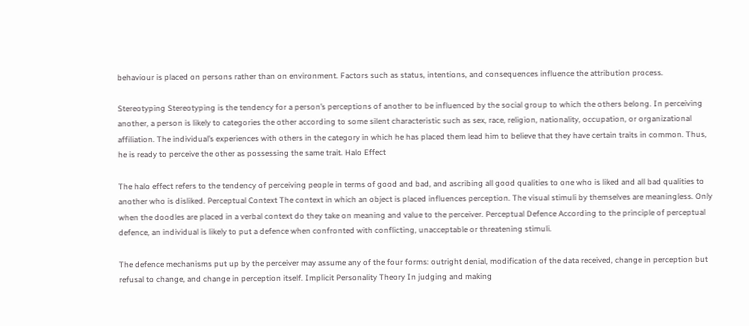behaviour is placed on persons rather than on environment. Factors such as status, intentions, and consequences influence the attribution process.

Stereotyping Stereotyping is the tendency for a person’s perceptions of another to be influenced by the social group to which the others belong. In perceiving another, a person is likely to categories the other according to some silent characteristic such as sex, race, religion, nationality, occupation, or organizational affiliation. The individual’s experiences with others in the category in which he has placed them lead him to believe that they have certain traits in common. Thus, he is ready to perceive the other as possessing the same trait. Halo Effect

The halo effect refers to the tendency of perceiving people in terms of good and bad, and ascribing all good qualities to one who is liked and all bad qualities to another who is disliked. Perceptual Context The context in which an object is placed influences perception. The visual stimuli by themselves are meaningless. Only when the doodles are placed in a verbal context do they take on meaning and value to the perceiver. Perceptual Defence According to the principle of perceptual defence, an individual is likely to put a defence when confronted with conflicting, unacceptable or threatening stimuli.

The defence mechanisms put up by the perceiver may assume any of the four forms: outright denial, modification of the data received, change in perception but refusal to change, and change in perception itself. Implicit Personality Theory In judging and making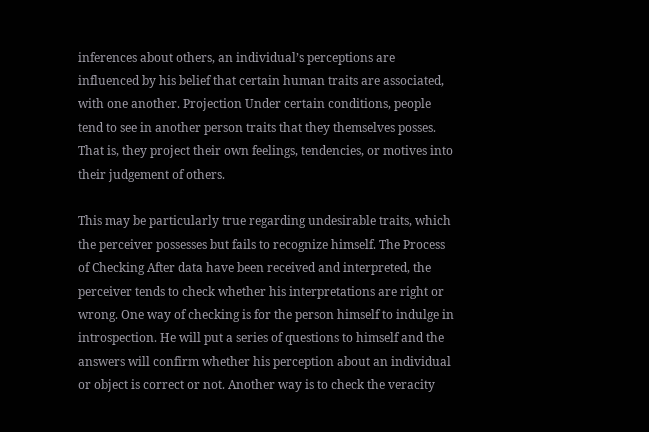inferences about others, an individual’s perceptions are influenced by his belief that certain human traits are associated, with one another. Projection Under certain conditions, people tend to see in another person traits that they themselves posses. That is, they project their own feelings, tendencies, or motives into their judgement of others.

This may be particularly true regarding undesirable traits, which the perceiver possesses but fails to recognize himself. The Process of Checking After data have been received and interpreted, the perceiver tends to check whether his interpretations are right or wrong. One way of checking is for the person himself to indulge in introspection. He will put a series of questions to himself and the answers will confirm whether his perception about an individual or object is correct or not. Another way is to check the veracity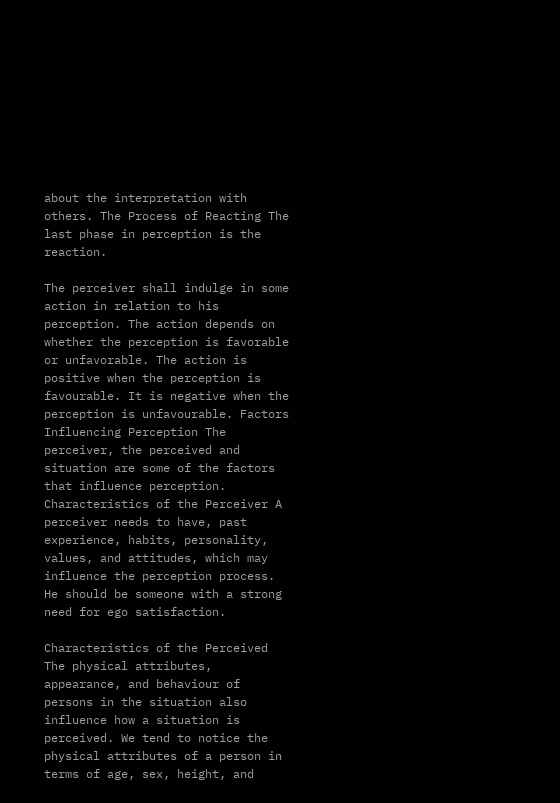about the interpretation with others. The Process of Reacting The last phase in perception is the reaction.

The perceiver shall indulge in some action in relation to his perception. The action depends on whether the perception is favorable or unfavorable. The action is positive when the perception is favourable. It is negative when the perception is unfavourable. Factors Influencing Perception The perceiver, the perceived and situation are some of the factors that influence perception. Characteristics of the Perceiver A perceiver needs to have, past experience, habits, personality, values, and attitudes, which may influence the perception process. He should be someone with a strong need for ego satisfaction.

Characteristics of the Perceived The physical attributes, appearance, and behaviour of persons in the situation also influence how a situation is perceived. We tend to notice the physical attributes of a person in terms of age, sex, height, and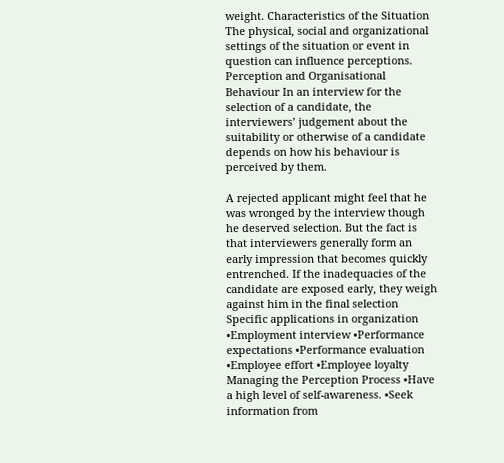weight. Characteristics of the Situation The physical, social and organizational settings of the situation or event in question can influence perceptions. Perception and Organisational Behaviour In an interview for the selection of a candidate, the interviewers’ judgement about the suitability or otherwise of a candidate depends on how his behaviour is perceived by them.

A rejected applicant might feel that he was wronged by the interview though he deserved selection. But the fact is that interviewers generally form an early impression that becomes quickly entrenched. If the inadequacies of the candidate are exposed early, they weigh against him in the final selection Specific applications in organization •Employment interview •Performance expectations •Performance evaluation •Employee effort •Employee loyalty Managing the Perception Process •Have a high level of self-awareness. •Seek information from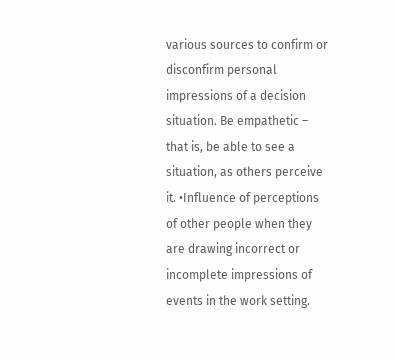various sources to confirm or disconfirm personal impressions of a decision situation. Be empathetic – that is, be able to see a situation, as others perceive it. •Influence of perceptions of other people when they are drawing incorrect or incomplete impressions of events in the work setting.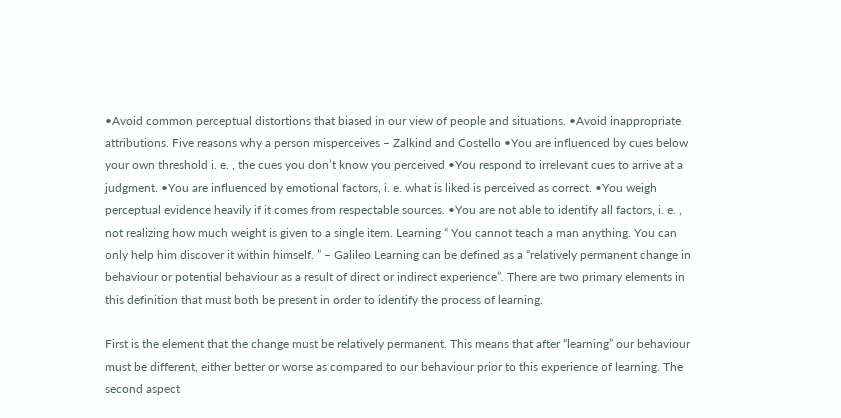•Avoid common perceptual distortions that biased in our view of people and situations. •Avoid inappropriate attributions. Five reasons why a person misperceives – Zalkind and Costello •You are influenced by cues below your own threshold i. e. , the cues you don’t know you perceived •You respond to irrelevant cues to arrive at a judgment. •You are influenced by emotional factors, i. e. what is liked is perceived as correct. •You weigh perceptual evidence heavily if it comes from respectable sources. •You are not able to identify all factors, i. e. , not realizing how much weight is given to a single item. Learning “ You cannot teach a man anything. You can only help him discover it within himself. ” – Galileo Learning can be defined as a “relatively permanent change in behaviour or potential behaviour as a result of direct or indirect experience”. There are two primary elements in this definition that must both be present in order to identify the process of learning.

First is the element that the change must be relatively permanent. This means that after “learning” our behaviour must be different, either better or worse as compared to our behaviour prior to this experience of learning. The second aspect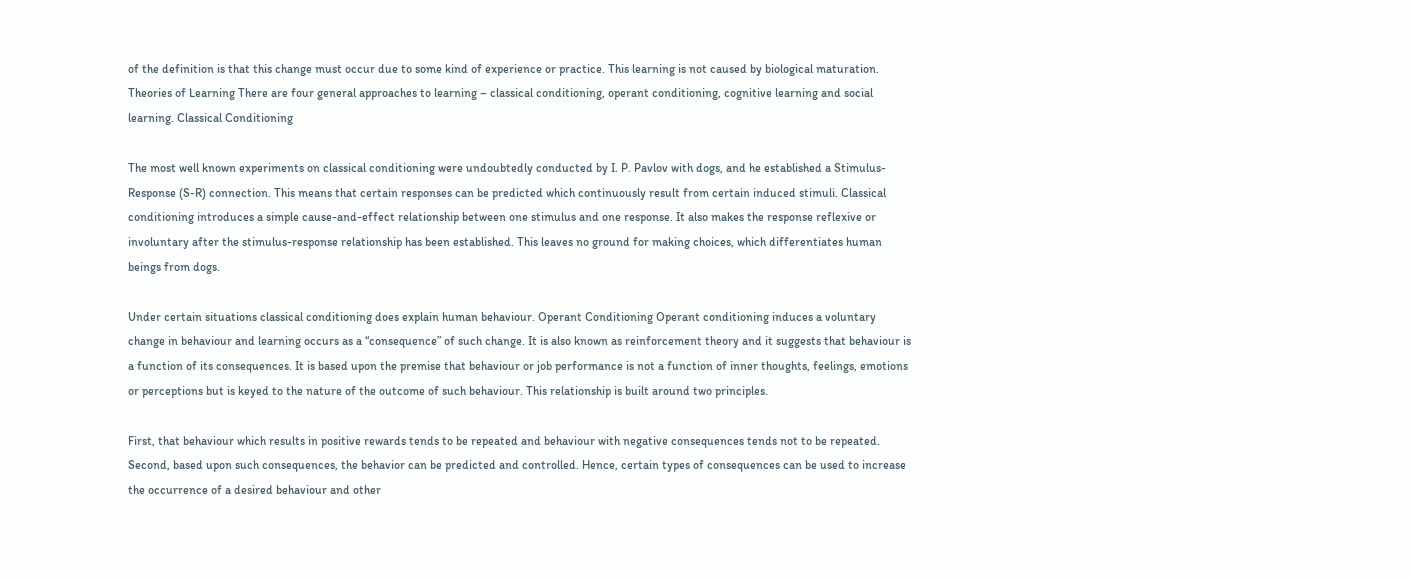of the definition is that this change must occur due to some kind of experience or practice. This learning is not caused by biological maturation. Theories of Learning There are four general approaches to learning – classical conditioning, operant conditioning, cognitive learning and social learning. Classical Conditioning

The most well known experiments on classical conditioning were undoubtedly conducted by I. P. Pavlov with dogs, and he established a Stimulus-Response (S-R) connection. This means that certain responses can be predicted which continuously result from certain induced stimuli. Classical conditioning introduces a simple cause-and-effect relationship between one stimulus and one response. It also makes the response reflexive or involuntary after the stimulus-response relationship has been established. This leaves no ground for making choices, which differentiates human beings from dogs.

Under certain situations classical conditioning does explain human behaviour. Operant Conditioning Operant conditioning induces a voluntary change in behaviour and learning occurs as a “consequence” of such change. It is also known as reinforcement theory and it suggests that behaviour is a function of its consequences. It is based upon the premise that behaviour or job performance is not a function of inner thoughts, feelings, emotions or perceptions but is keyed to the nature of the outcome of such behaviour. This relationship is built around two principles.

First, that behaviour which results in positive rewards tends to be repeated and behaviour with negative consequences tends not to be repeated. Second, based upon such consequences, the behavior can be predicted and controlled. Hence, certain types of consequences can be used to increase the occurrence of a desired behaviour and other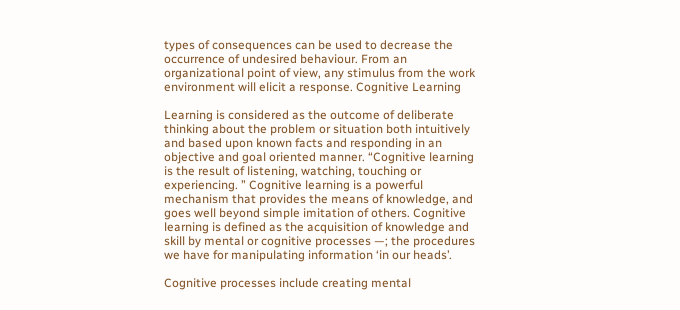types of consequences can be used to decrease the occurrence of undesired behaviour. From an organizational point of view, any stimulus from the work environment will elicit a response. Cognitive Learning

Learning is considered as the outcome of deliberate thinking about the problem or situation both intuitively and based upon known facts and responding in an objective and goal oriented manner. “Cognitive learning is the result of listening, watching, touching or experiencing. ” Cognitive learning is a powerful mechanism that provides the means of knowledge, and goes well beyond simple imitation of others. Cognitive learning is defined as the acquisition of knowledge and skill by mental or cognitive processes —; the procedures we have for manipulating information ‘in our heads’.

Cognitive processes include creating mental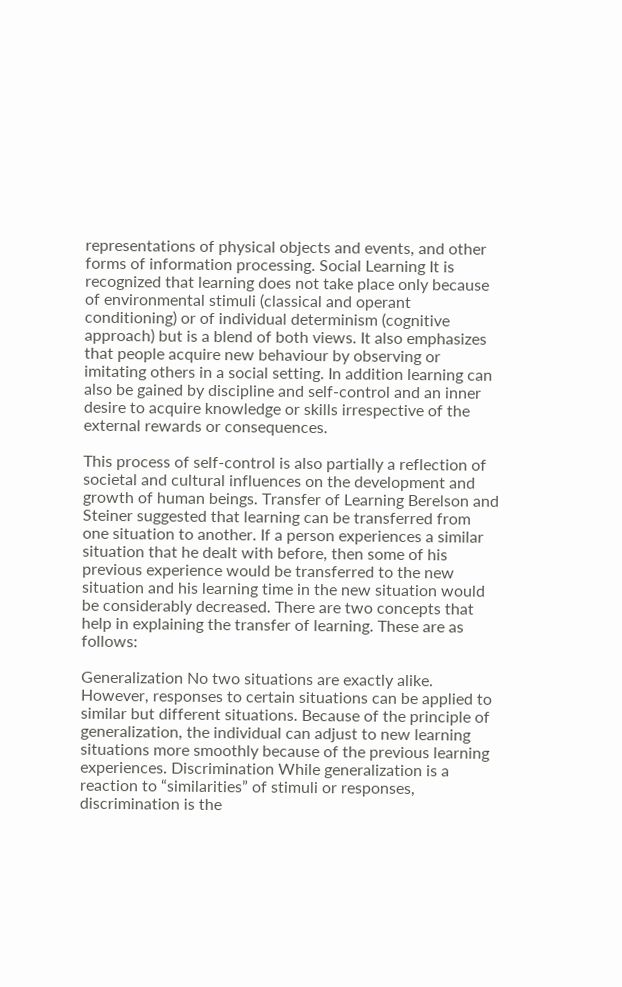representations of physical objects and events, and other forms of information processing. Social Learning It is recognized that learning does not take place only because of environmental stimuli (classical and operant conditioning) or of individual determinism (cognitive approach) but is a blend of both views. It also emphasizes that people acquire new behaviour by observing or imitating others in a social setting. In addition learning can also be gained by discipline and self-control and an inner desire to acquire knowledge or skills irrespective of the external rewards or consequences.

This process of self-control is also partially a reflection of societal and cultural influences on the development and growth of human beings. Transfer of Learning Berelson and Steiner suggested that learning can be transferred from one situation to another. If a person experiences a similar situation that he dealt with before, then some of his previous experience would be transferred to the new situation and his learning time in the new situation would be considerably decreased. There are two concepts that help in explaining the transfer of learning. These are as follows:

Generalization No two situations are exactly alike. However, responses to certain situations can be applied to similar but different situations. Because of the principle of generalization, the individual can adjust to new learning situations more smoothly because of the previous learning experiences. Discrimination While generalization is a reaction to “similarities” of stimuli or responses, discrimination is the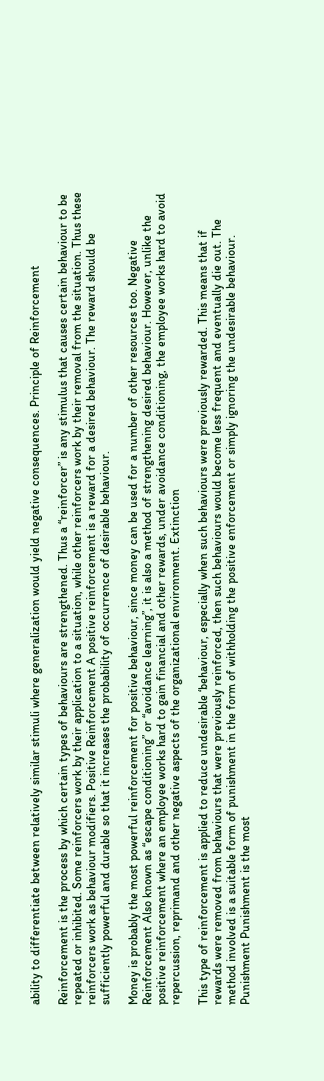ability to differentiate between relatively similar stimuli where generalization would yield negative consequences. Principle of Reinforcement

Reinforcement is the process by which certain types of behaviours are strengthened. Thus a “reinforcer” is any stimulus that causes certain behaviour to be repeated or inhibited. Some reinforcers work by their application to a situation, while other reinforcers work by their removal from the situation. Thus these reinforcers work as behaviour modifiers. Positive Reinforcement A positive reinforcement is a reward for a desired behaviour. The reward should be sufficiently powerful and durable so that it increases the probability of occurrence of desirable behaviour.

Money is probably the most powerful reinforcement for positive behaviour, since money can be used for a number of other resources too. Negative Reinforcement Also known as “escape conditioning” or “avoidance learning”, it is also a method of strengthening desired behaviour. However, unlike the positive reinforcement where an employee works hard to gain financial and other rewards, under avoidance conditioning, the employee works hard to avoid repercussion, reprimand and other negative aspects of the organizational environment. Extinction

This type of reinforcement is applied to reduce undesirable ‘behaviour, especially when such behaviours were previously rewarded. This means that if rewards were removed from behaviours that were previously reinforced, then such behaviours would become less frequent and eventually die out. The method involved is a suitable form of punishment in the form of withholding the positive enforcement or simply ignoring the undesirable behaviour. Punishment Punishment is the most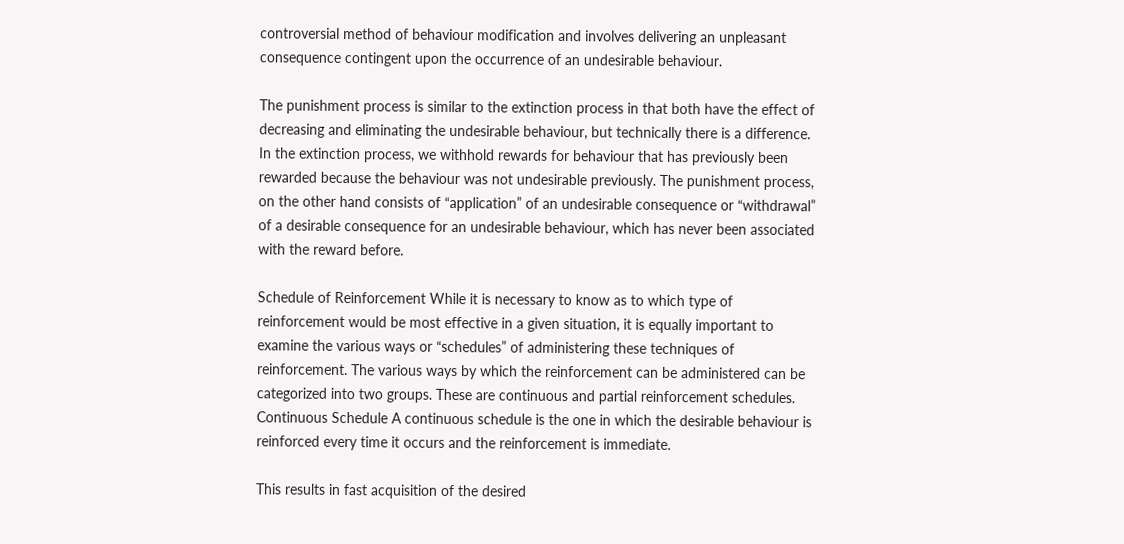controversial method of behaviour modification and involves delivering an unpleasant consequence contingent upon the occurrence of an undesirable behaviour.

The punishment process is similar to the extinction process in that both have the effect of decreasing and eliminating the undesirable behaviour, but technically there is a difference. In the extinction process, we withhold rewards for behaviour that has previously been rewarded because the behaviour was not undesirable previously. The punishment process, on the other hand consists of “application” of an undesirable consequence or “withdrawal” of a desirable consequence for an undesirable behaviour, which has never been associated with the reward before.

Schedule of Reinforcement While it is necessary to know as to which type of reinforcement would be most effective in a given situation, it is equally important to examine the various ways or “schedules” of administering these techniques of reinforcement. The various ways by which the reinforcement can be administered can be categorized into two groups. These are continuous and partial reinforcement schedules. Continuous Schedule A continuous schedule is the one in which the desirable behaviour is reinforced every time it occurs and the reinforcement is immediate.

This results in fast acquisition of the desired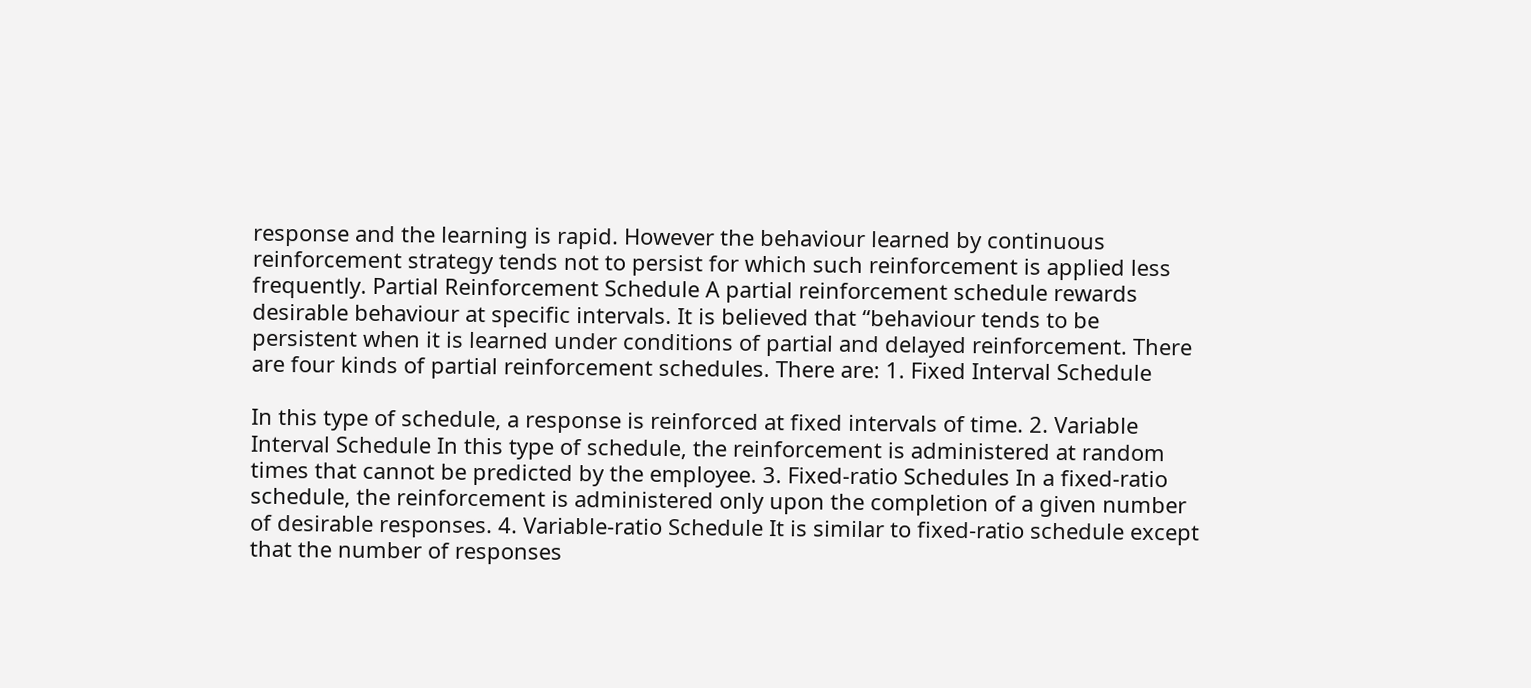response and the learning is rapid. However the behaviour learned by continuous reinforcement strategy tends not to persist for which such reinforcement is applied less frequently. Partial Reinforcement Schedule A partial reinforcement schedule rewards desirable behaviour at specific intervals. It is believed that “behaviour tends to be persistent when it is learned under conditions of partial and delayed reinforcement. There are four kinds of partial reinforcement schedules. There are: 1. Fixed Interval Schedule

In this type of schedule, a response is reinforced at fixed intervals of time. 2. Variable Interval Schedule In this type of schedule, the reinforcement is administered at random times that cannot be predicted by the employee. 3. Fixed-ratio Schedules In a fixed-ratio schedule, the reinforcement is administered only upon the completion of a given number of desirable responses. 4. Variable-ratio Schedule It is similar to fixed-ratio schedule except that the number of responses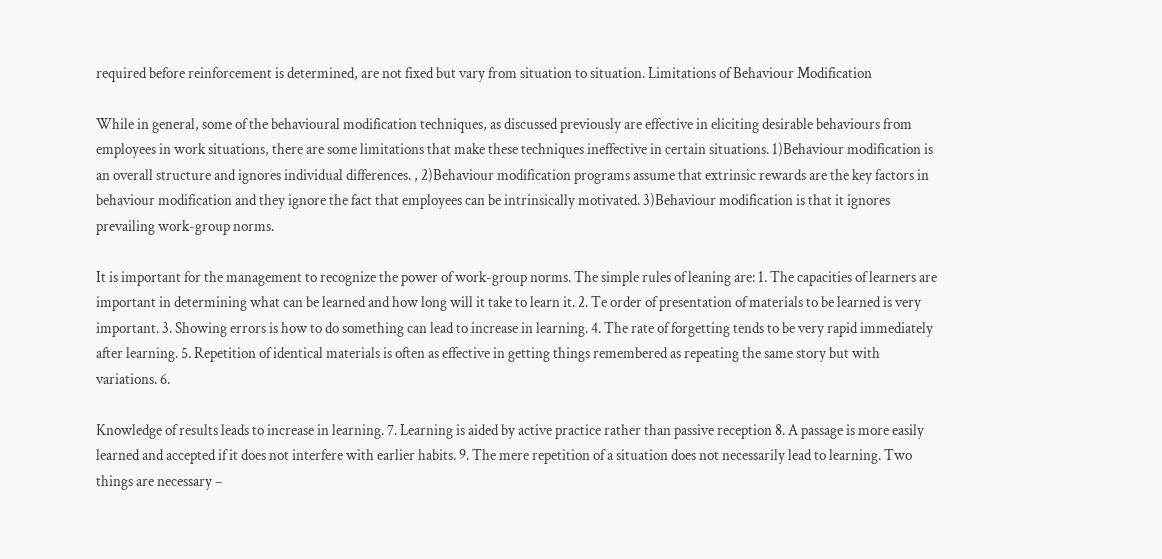required before reinforcement is determined, are not fixed but vary from situation to situation. Limitations of Behaviour Modification

While in general, some of the behavioural modification techniques, as discussed previously are effective in eliciting desirable behaviours from employees in work situations, there are some limitations that make these techniques ineffective in certain situations. 1)Behaviour modification is an overall structure and ignores individual differences. , 2)Behaviour modification programs assume that extrinsic rewards are the key factors in behaviour modification and they ignore the fact that employees can be intrinsically motivated. 3)Behaviour modification is that it ignores prevailing work-group norms.

It is important for the management to recognize the power of work-group norms. The simple rules of leaning are: 1. The capacities of learners are important in determining what can be learned and how long will it take to learn it. 2. Te order of presentation of materials to be learned is very important. 3. Showing errors is how to do something can lead to increase in learning. 4. The rate of forgetting tends to be very rapid immediately after learning. 5. Repetition of identical materials is often as effective in getting things remembered as repeating the same story but with variations. 6.

Knowledge of results leads to increase in learning. 7. Learning is aided by active practice rather than passive reception 8. A passage is more easily learned and accepted if it does not interfere with earlier habits. 9. The mere repetition of a situation does not necessarily lead to learning. Two things are necessary –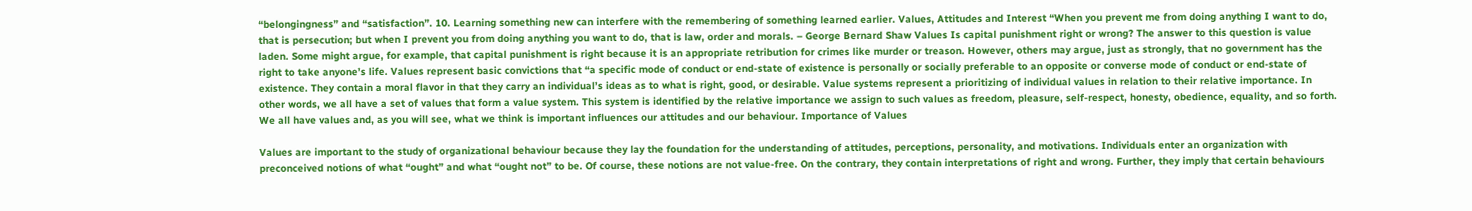“belongingness” and “satisfaction”. 10. Learning something new can interfere with the remembering of something learned earlier. Values, Attitudes and Interest “When you prevent me from doing anything I want to do, that is persecution; but when I prevent you from doing anything you want to do, that is law, order and morals. – George Bernard Shaw Values Is capital punishment right or wrong? The answer to this question is value laden. Some might argue, for example, that capital punishment is right because it is an appropriate retribution for crimes like murder or treason. However, others may argue, just as strongly, that no government has the right to take anyone’s life. Values represent basic convictions that “a specific mode of conduct or end-state of existence is personally or socially preferable to an opposite or converse mode of conduct or end-state of existence. They contain a moral flavor in that they carry an individual’s ideas as to what is right, good, or desirable. Value systems represent a prioritizing of individual values in relation to their relative importance. In other words, we all have a set of values that form a value system. This system is identified by the relative importance we assign to such values as freedom, pleasure, self-respect, honesty, obedience, equality, and so forth. We all have values and, as you will see, what we think is important influences our attitudes and our behaviour. Importance of Values

Values are important to the study of organizational behaviour because they lay the foundation for the understanding of attitudes, perceptions, personality, and motivations. Individuals enter an organization with preconceived notions of what “ought” and what “ought not” to be. Of course, these notions are not value-free. On the contrary, they contain interpretations of right and wrong. Further, they imply that certain behaviours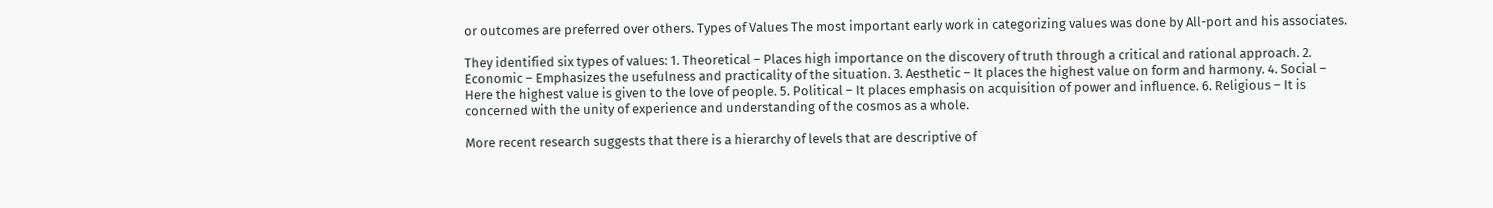or outcomes are preferred over others. Types of Values The most important early work in categorizing values was done by All-port and his associates.

They identified six types of values: 1. Theoretical – Places high importance on the discovery of truth through a critical and rational approach. 2. Economic – Emphasizes the usefulness and practicality of the situation. 3. Aesthetic – It places the highest value on form and harmony. 4. Social – Here the highest value is given to the love of people. 5. Political – It places emphasis on acquisition of power and influence. 6. Religious – It is concerned with the unity of experience and understanding of the cosmos as a whole.

More recent research suggests that there is a hierarchy of levels that are descriptive of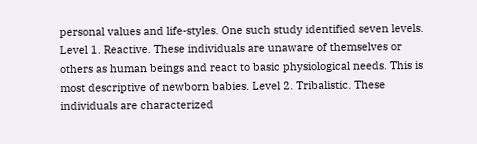personal values and life-styles. One such study identified seven levels. Level 1. Reactive. These individuals are unaware of themselves or others as human beings and react to basic physiological needs. This is most descriptive of newborn babies. Level 2. Tribalistic. These individuals are characterized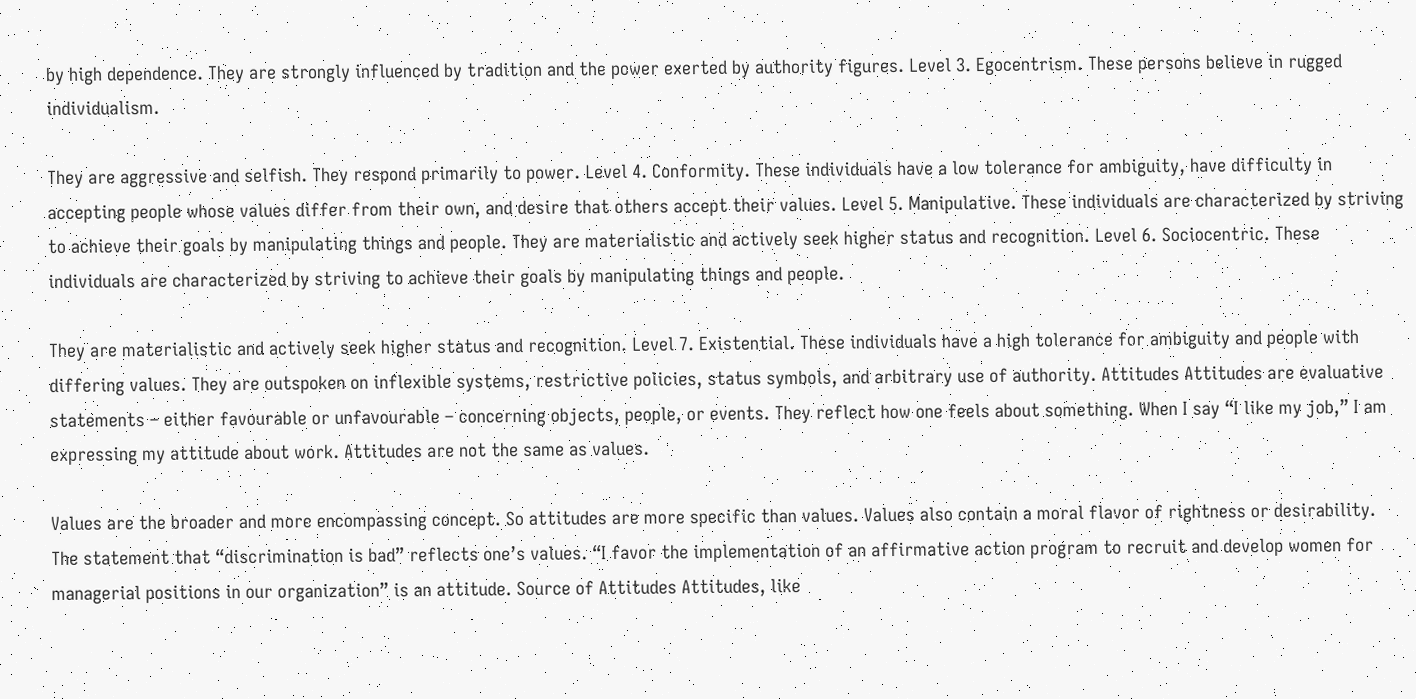by high dependence. They are strongly influenced by tradition and the power exerted by authority figures. Level 3. Egocentrism. These persons believe in rugged individualism.

They are aggressive and selfish. They respond primarily to power. Level 4. Conformity. These individuals have a low tolerance for ambiguity, have difficulty in accepting people whose values differ from their own, and desire that others accept their values. Level 5. Manipulative. These individuals are characterized by striving to achieve their goals by manipulating things and people. They are materialistic and actively seek higher status and recognition. Level 6. Sociocentric. These individuals are characterized by striving to achieve their goals by manipulating things and people.

They are materialistic and actively seek higher status and recognition. Level 7. Existential. These individuals have a high tolerance for ambiguity and people with differing values. They are outspoken on inflexible systems, restrictive policies, status symbols, and arbitrary use of authority. Attitudes Attitudes are evaluative statements – either favourable or unfavourable – concerning objects, people, or events. They reflect how one feels about something. When I say “I like my job,” I am expressing my attitude about work. Attitudes are not the same as values.

Values are the broader and more encompassing concept. So attitudes are more specific than values. Values also contain a moral flavor of rightness or desirability. The statement that “discrimination is bad” reflects one’s values. “I favor the implementation of an affirmative action program to recruit and develop women for managerial positions in our organization” is an attitude. Source of Attitudes Attitudes, like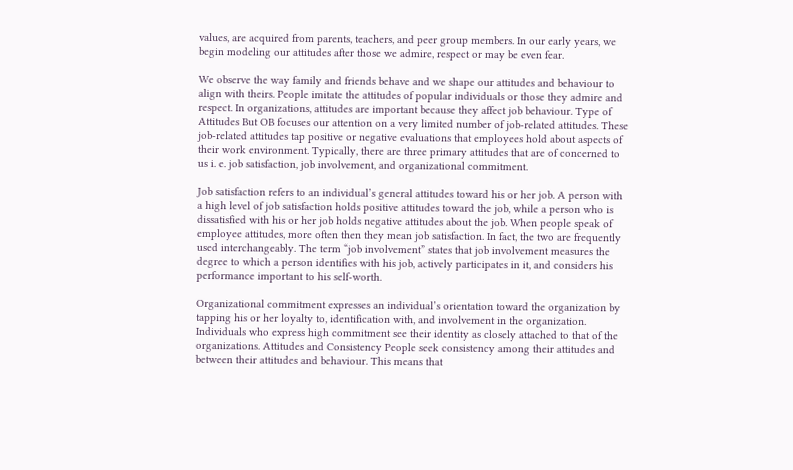values, are acquired from parents, teachers, and peer group members. In our early years, we begin modeling our attitudes after those we admire, respect or may be even fear.

We observe the way family and friends behave and we shape our attitudes and behaviour to align with theirs. People imitate the attitudes of popular individuals or those they admire and respect. In organizations, attitudes are important because they affect job behaviour. Type of Attitudes But OB focuses our attention on a very limited number of job-related attitudes. These job-related attitudes tap positive or negative evaluations that employees hold about aspects of their work environment. Typically, there are three primary attitudes that are of concerned to us i. e. job satisfaction, job involvement, and organizational commitment.

Job satisfaction refers to an individual’s general attitudes toward his or her job. A person with a high level of job satisfaction holds positive attitudes toward the job, while a person who is dissatisfied with his or her job holds negative attitudes about the job. When people speak of employee attitudes, more often then they mean job satisfaction. In fact, the two are frequently used interchangeably. The term “job involvement” states that job involvement measures the degree to which a person identifies with his job, actively participates in it, and considers his performance important to his self-worth.

Organizational commitment expresses an individual’s orientation toward the organization by tapping his or her loyalty to, identification with, and involvement in the organization. Individuals who express high commitment see their identity as closely attached to that of the organizations. Attitudes and Consistency People seek consistency among their attitudes and between their attitudes and behaviour. This means that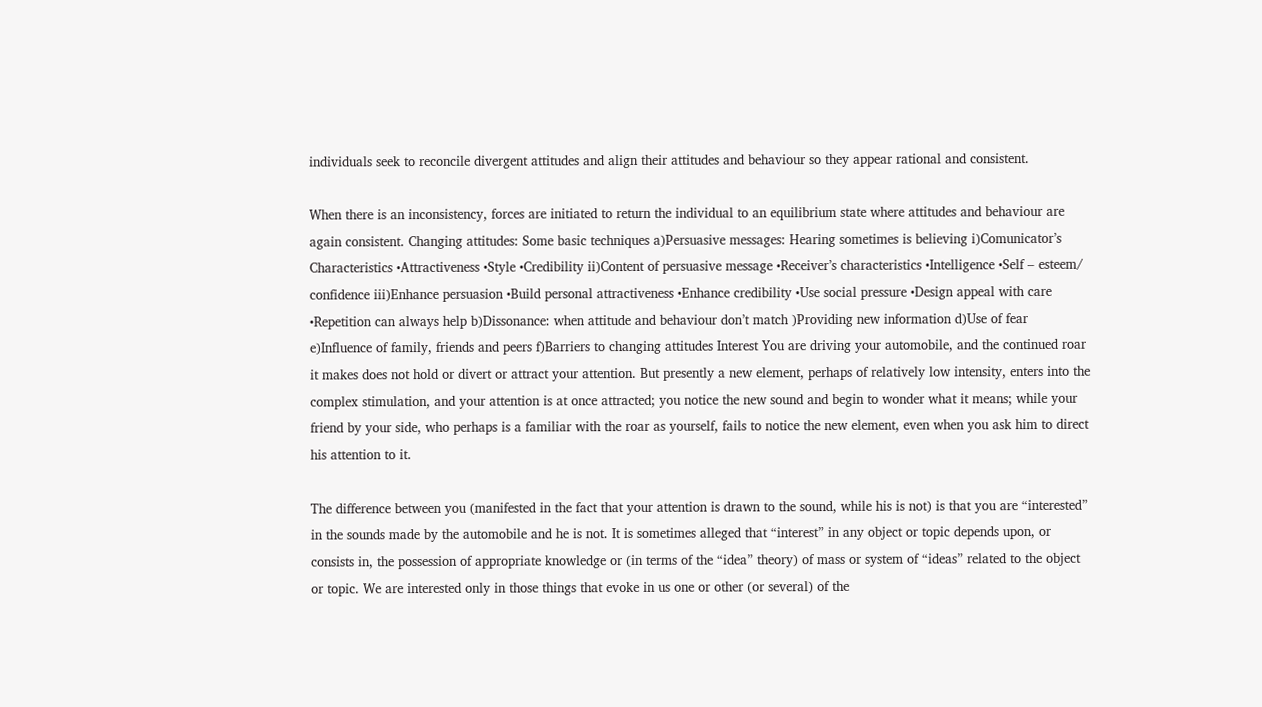individuals seek to reconcile divergent attitudes and align their attitudes and behaviour so they appear rational and consistent.

When there is an inconsistency, forces are initiated to return the individual to an equilibrium state where attitudes and behaviour are again consistent. Changing attitudes: Some basic techniques a)Persuasive messages: Hearing sometimes is believing i)Comunicator’s Characteristics •Attractiveness •Style •Credibility ii)Content of persuasive message •Receiver’s characteristics •Intelligence •Self – esteem/ confidence iii)Enhance persuasion •Build personal attractiveness •Enhance credibility •Use social pressure •Design appeal with care •Repetition can always help b)Dissonance: when attitude and behaviour don’t match )Providing new information d)Use of fear e)Influence of family, friends and peers f)Barriers to changing attitudes Interest You are driving your automobile, and the continued roar it makes does not hold or divert or attract your attention. But presently a new element, perhaps of relatively low intensity, enters into the complex stimulation, and your attention is at once attracted; you notice the new sound and begin to wonder what it means; while your friend by your side, who perhaps is a familiar with the roar as yourself, fails to notice the new element, even when you ask him to direct his attention to it.

The difference between you (manifested in the fact that your attention is drawn to the sound, while his is not) is that you are “interested” in the sounds made by the automobile and he is not. It is sometimes alleged that “interest” in any object or topic depends upon, or consists in, the possession of appropriate knowledge or (in terms of the “idea” theory) of mass or system of “ideas” related to the object or topic. We are interested only in those things that evoke in us one or other (or several) of the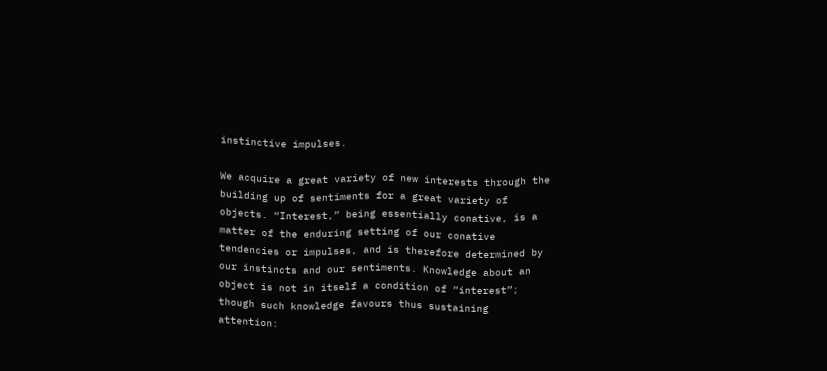instinctive impulses.

We acquire a great variety of new interests through the building up of sentiments for a great variety of objects. “Interest,” being essentially conative, is a matter of the enduring setting of our conative tendencies or impulses, and is therefore determined by our instincts and our sentiments. Knowledge about an object is not in itself a condition of “interest”; though such knowledge favours thus sustaining attention: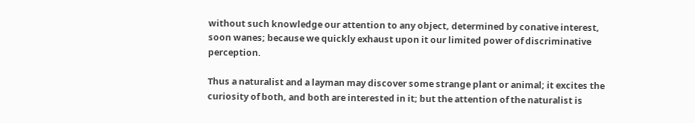without such knowledge our attention to any object, determined by conative interest, soon wanes; because we quickly exhaust upon it our limited power of discriminative perception.

Thus a naturalist and a layman may discover some strange plant or animal; it excites the curiosity of both, and both are interested in it; but the attention of the naturalist is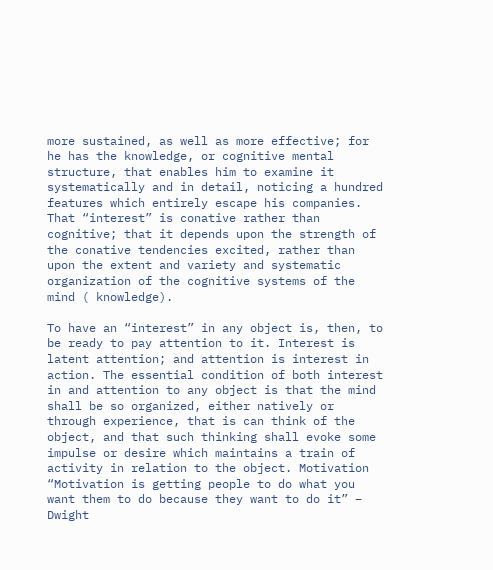more sustained, as well as more effective; for he has the knowledge, or cognitive mental structure, that enables him to examine it systematically and in detail, noticing a hundred features which entirely escape his companies. That “interest” is conative rather than cognitive; that it depends upon the strength of the conative tendencies excited, rather than upon the extent and variety and systematic organization of the cognitive systems of the mind ( knowledge).

To have an “interest” in any object is, then, to be ready to pay attention to it. Interest is latent attention; and attention is interest in action. The essential condition of both interest in and attention to any object is that the mind shall be so organized, either natively or through experience, that is can think of the object, and that such thinking shall evoke some impulse or desire which maintains a train of activity in relation to the object. Motivation “Motivation is getting people to do what you want them to do because they want to do it” – Dwight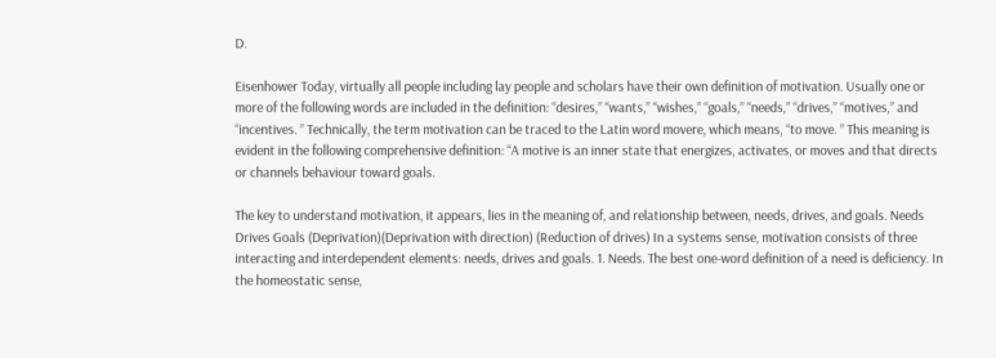D.

Eisenhower Today, virtually all people including lay people and scholars have their own definition of motivation. Usually one or more of the following words are included in the definition: “desires,” “wants,” “wishes,” “goals,” “needs,” “drives,” “motives,” and “incentives. ” Technically, the term motivation can be traced to the Latin word movere, which means, “to move. ” This meaning is evident in the following comprehensive definition: “A motive is an inner state that energizes, activates, or moves and that directs or channels behaviour toward goals.

The key to understand motivation, it appears, lies in the meaning of, and relationship between, needs, drives, and goals. Needs Drives Goals (Deprivation)(Deprivation with direction) (Reduction of drives) In a systems sense, motivation consists of three interacting and interdependent elements: needs, drives and goals. 1. Needs. The best one-word definition of a need is deficiency. In the homeostatic sense,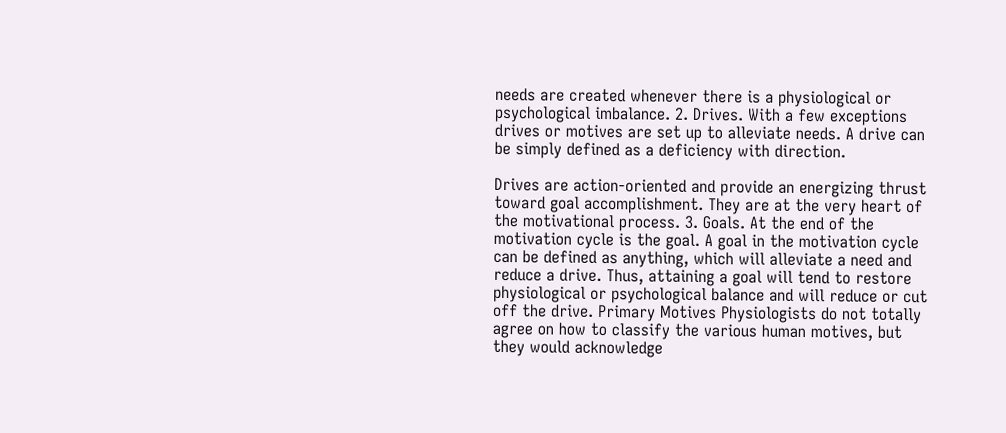needs are created whenever there is a physiological or psychological imbalance. 2. Drives. With a few exceptions drives or motives are set up to alleviate needs. A drive can be simply defined as a deficiency with direction.

Drives are action-oriented and provide an energizing thrust toward goal accomplishment. They are at the very heart of the motivational process. 3. Goals. At the end of the motivation cycle is the goal. A goal in the motivation cycle can be defined as anything, which will alleviate a need and reduce a drive. Thus, attaining a goal will tend to restore physiological or psychological balance and will reduce or cut off the drive. Primary Motives Physiologists do not totally agree on how to classify the various human motives, but they would acknowledge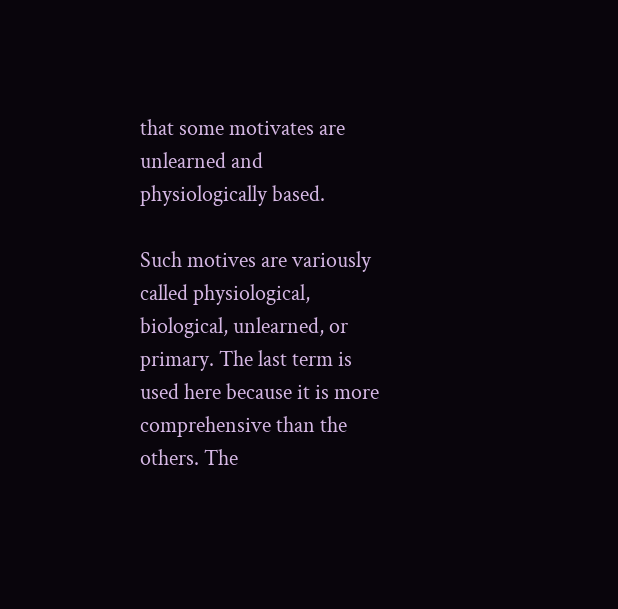that some motivates are unlearned and physiologically based.

Such motives are variously called physiological, biological, unlearned, or primary. The last term is used here because it is more comprehensive than the others. The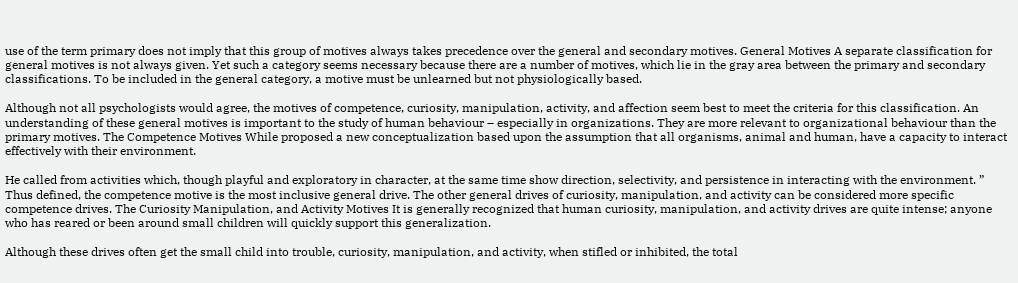use of the term primary does not imply that this group of motives always takes precedence over the general and secondary motives. General Motives A separate classification for general motives is not always given. Yet such a category seems necessary because there are a number of motives, which lie in the gray area between the primary and secondary classifications. To be included in the general category, a motive must be unlearned but not physiologically based.

Although not all psychologists would agree, the motives of competence, curiosity, manipulation, activity, and affection seem best to meet the criteria for this classification. An understanding of these general motives is important to the study of human behaviour – especially in organizations. They are more relevant to organizational behaviour than the primary motives. The Competence Motives While proposed a new conceptualization based upon the assumption that all organisms, animal and human, have a capacity to interact effectively with their environment.

He called from activities which, though playful and exploratory in character, at the same time show direction, selectivity, and persistence in interacting with the environment. ” Thus defined, the competence motive is the most inclusive general drive. The other general drives of curiosity, manipulation, and activity can be considered more specific competence drives. The Curiosity Manipulation, and Activity Motives It is generally recognized that human curiosity, manipulation, and activity drives are quite intense; anyone who has reared or been around small children will quickly support this generalization.

Although these drives often get the small child into trouble, curiosity, manipulation, and activity, when stifled or inhibited, the total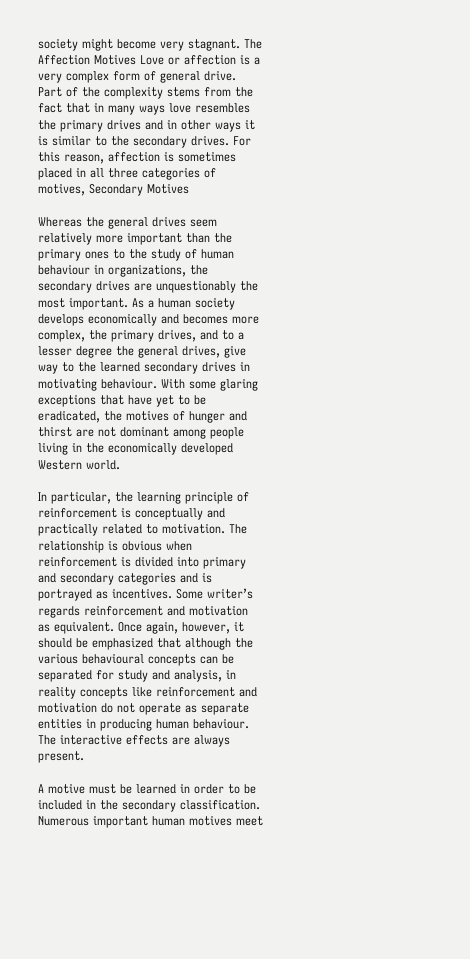society might become very stagnant. The Affection Motives Love or affection is a very complex form of general drive. Part of the complexity stems from the fact that in many ways love resembles the primary drives and in other ways it is similar to the secondary drives. For this reason, affection is sometimes placed in all three categories of motives, Secondary Motives

Whereas the general drives seem relatively more important than the primary ones to the study of human behaviour in organizations, the secondary drives are unquestionably the most important. As a human society develops economically and becomes more complex, the primary drives, and to a lesser degree the general drives, give way to the learned secondary drives in motivating behaviour. With some glaring exceptions that have yet to be eradicated, the motives of hunger and thirst are not dominant among people living in the economically developed Western world.

In particular, the learning principle of reinforcement is conceptually and practically related to motivation. The relationship is obvious when reinforcement is divided into primary and secondary categories and is portrayed as incentives. Some writer’s regards reinforcement and motivation as equivalent. Once again, however, it should be emphasized that although the various behavioural concepts can be separated for study and analysis, in reality concepts like reinforcement and motivation do not operate as separate entities in producing human behaviour. The interactive effects are always present.

A motive must be learned in order to be included in the secondary classification. Numerous important human motives meet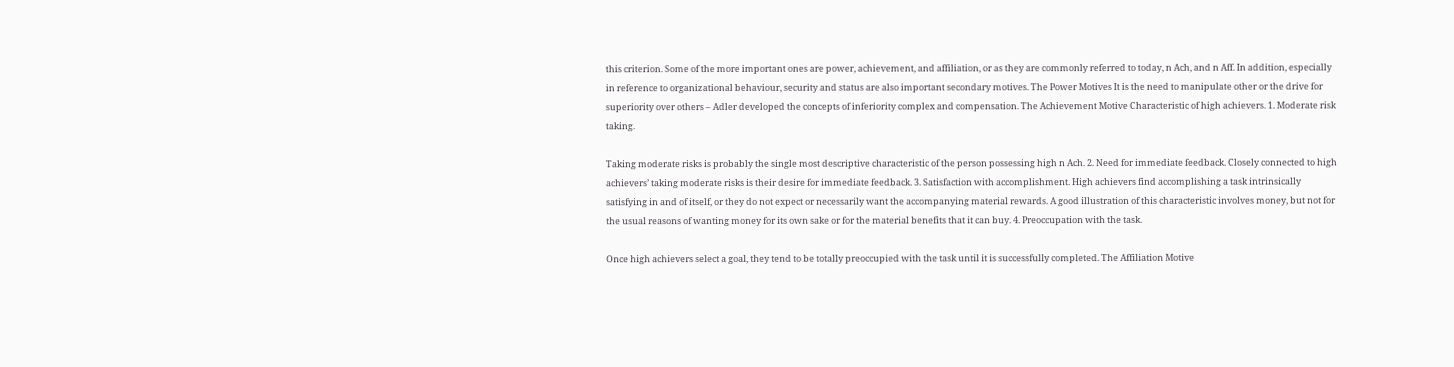this criterion. Some of the more important ones are power, achievement, and affiliation, or as they are commonly referred to today, n Ach, and n Aff. In addition, especially in reference to organizational behaviour, security and status are also important secondary motives. The Power Motives It is the need to manipulate other or the drive for superiority over others – Adler developed the concepts of inferiority complex and compensation. The Achievement Motive Characteristic of high achievers. 1. Moderate risk taking.

Taking moderate risks is probably the single most descriptive characteristic of the person possessing high n Ach. 2. Need for immediate feedback. Closely connected to high achievers’ taking moderate risks is their desire for immediate feedback. 3. Satisfaction with accomplishment. High achievers find accomplishing a task intrinsically satisfying in and of itself, or they do not expect or necessarily want the accompanying material rewards. A good illustration of this characteristic involves money, but not for the usual reasons of wanting money for its own sake or for the material benefits that it can buy. 4. Preoccupation with the task.

Once high achievers select a goal, they tend to be totally preoccupied with the task until it is successfully completed. The Affiliation Motive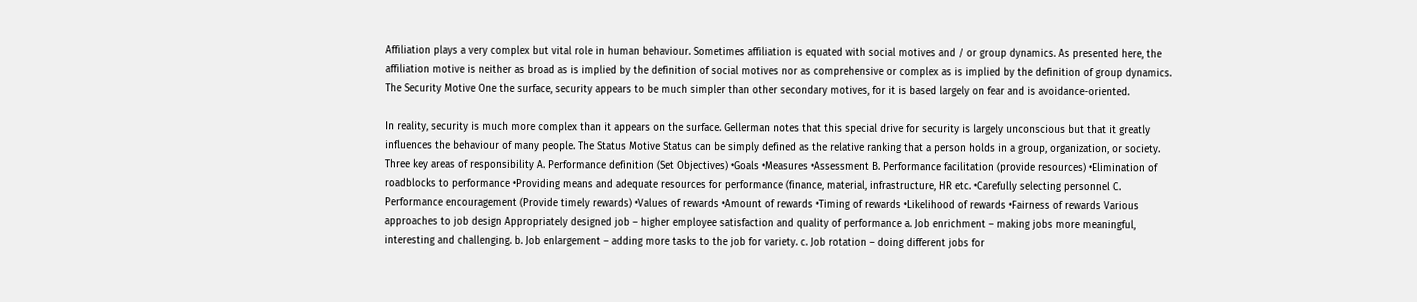Affiliation plays a very complex but vital role in human behaviour. Sometimes affiliation is equated with social motives and / or group dynamics. As presented here, the affiliation motive is neither as broad as is implied by the definition of social motives nor as comprehensive or complex as is implied by the definition of group dynamics. The Security Motive One the surface, security appears to be much simpler than other secondary motives, for it is based largely on fear and is avoidance-oriented.

In reality, security is much more complex than it appears on the surface. Gellerman notes that this special drive for security is largely unconscious but that it greatly influences the behaviour of many people. The Status Motive Status can be simply defined as the relative ranking that a person holds in a group, organization, or society. Three key areas of responsibility A. Performance definition (Set Objectives) •Goals •Measures •Assessment B. Performance facilitation (provide resources) •Elimination of roadblocks to performance •Providing means and adequate resources for performance (finance, material, infrastructure, HR etc. •Carefully selecting personnel C. Performance encouragement (Provide timely rewards) •Values of rewards •Amount of rewards •Timing of rewards •Likelihood of rewards •Fairness of rewards Various approaches to job design Appropriately designed job – higher employee satisfaction and quality of performance a. Job enrichment – making jobs more meaningful, interesting and challenging. b. Job enlargement – adding more tasks to the job for variety. c. Job rotation – doing different jobs for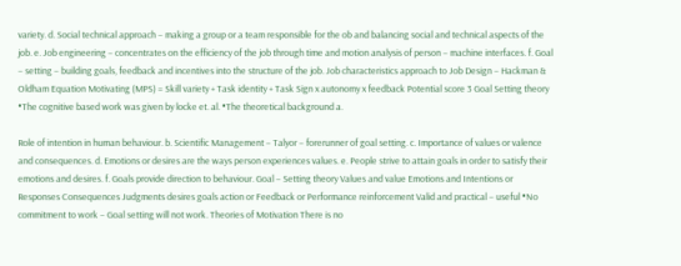variety. d. Social technical approach – making a group or a team responsible for the ob and balancing social and technical aspects of the job. e. Job engineering – concentrates on the efficiency of the job through time and motion analysis of person – machine interfaces. f. Goal – setting – building goals, feedback and incentives into the structure of the job. Job characteristics approach to Job Design – Hackman & Oldham Equation Motivating (MPS) = Skill variety + Task identity + Task Sign x autonomy x feedback Potential score 3 Goal Setting theory •The cognitive based work was given by locke et. al. •The theoretical background a.

Role of intention in human behaviour. b. Scientific Management – Talyor – forerunner of goal setting. c. Importance of values or valence and consequences. d. Emotions or desires are the ways person experiences values. e. People strive to attain goals in order to satisfy their emotions and desires. f. Goals provide direction to behaviour. Goal – Setting theory Values and value Emotions and Intentions or Responses Consequences Judgments desires goals action or Feedback or Performance reinforcement Valid and practical – useful •No commitment to work – Goal setting will not work. Theories of Motivation There is no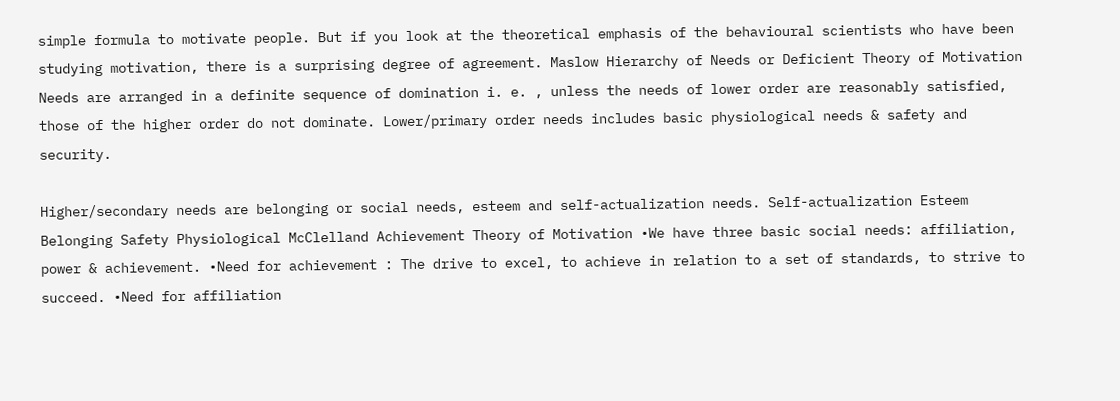simple formula to motivate people. But if you look at the theoretical emphasis of the behavioural scientists who have been studying motivation, there is a surprising degree of agreement. Maslow Hierarchy of Needs or Deficient Theory of Motivation Needs are arranged in a definite sequence of domination i. e. , unless the needs of lower order are reasonably satisfied, those of the higher order do not dominate. Lower/primary order needs includes basic physiological needs & safety and security.

Higher/secondary needs are belonging or social needs, esteem and self-actualization needs. Self-actualization Esteem Belonging Safety Physiological McClelland Achievement Theory of Motivation •We have three basic social needs: affiliation, power & achievement. •Need for achievement : The drive to excel, to achieve in relation to a set of standards, to strive to succeed. •Need for affiliation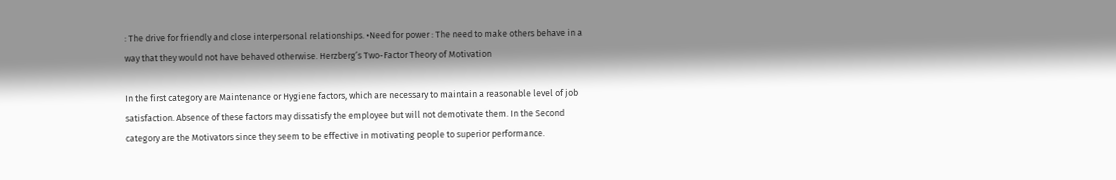: The drive for friendly and close interpersonal relationships. •Need for power : The need to make others behave in a way that they would not have behaved otherwise. Herzberg’s Two-Factor Theory of Motivation

In the first category are Maintenance or Hygiene factors, which are necessary to maintain a reasonable level of job satisfaction. Absence of these factors may dissatisfy the employee but will not demotivate them. In the Second category are the Motivators since they seem to be effective in motivating people to superior performance.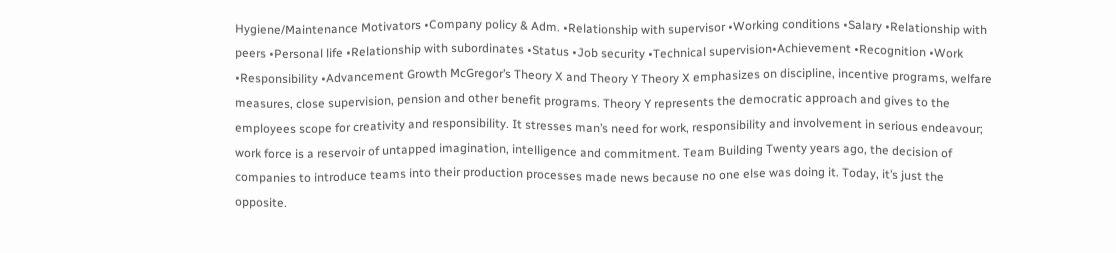Hygiene/Maintenance Motivators •Company policy & Adm. •Relationship with supervisor •Working conditions •Salary •Relationship with peers •Personal life •Relationship with subordinates •Status •Job security •Technical supervision•Achievement •Recognition •Work •Responsibility •Advancement Growth McGregor’s Theory X and Theory Y Theory X emphasizes on discipline, incentive programs, welfare measures, close supervision, pension and other benefit programs. Theory Y represents the democratic approach and gives to the employees scope for creativity and responsibility. It stresses man’s need for work, responsibility and involvement in serious endeavour; work force is a reservoir of untapped imagination, intelligence and commitment. Team Building Twenty years ago, the decision of companies to introduce teams into their production processes made news because no one else was doing it. Today, it’s just the opposite.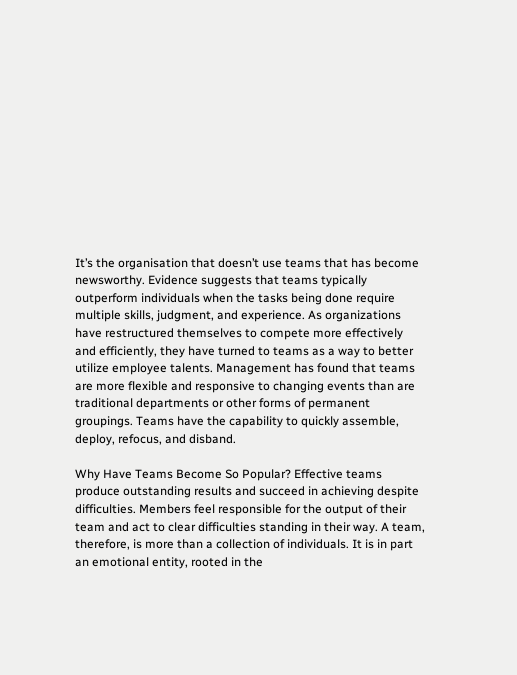It’s the organisation that doesn’t use teams that has become newsworthy. Evidence suggests that teams typically outperform individuals when the tasks being done require multiple skills, judgment, and experience. As organizations have restructured themselves to compete more effectively and efficiently, they have turned to teams as a way to better utilize employee talents. Management has found that teams are more flexible and responsive to changing events than are traditional departments or other forms of permanent groupings. Teams have the capability to quickly assemble, deploy, refocus, and disband.

Why Have Teams Become So Popular? Effective teams produce outstanding results and succeed in achieving despite difficulties. Members feel responsible for the output of their team and act to clear difficulties standing in their way. A team, therefore, is more than a collection of individuals. It is in part an emotional entity, rooted in the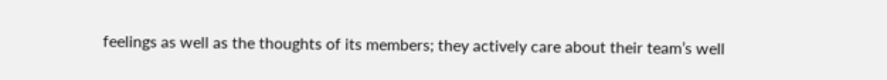feelings as well as the thoughts of its members; they actively care about their team’s well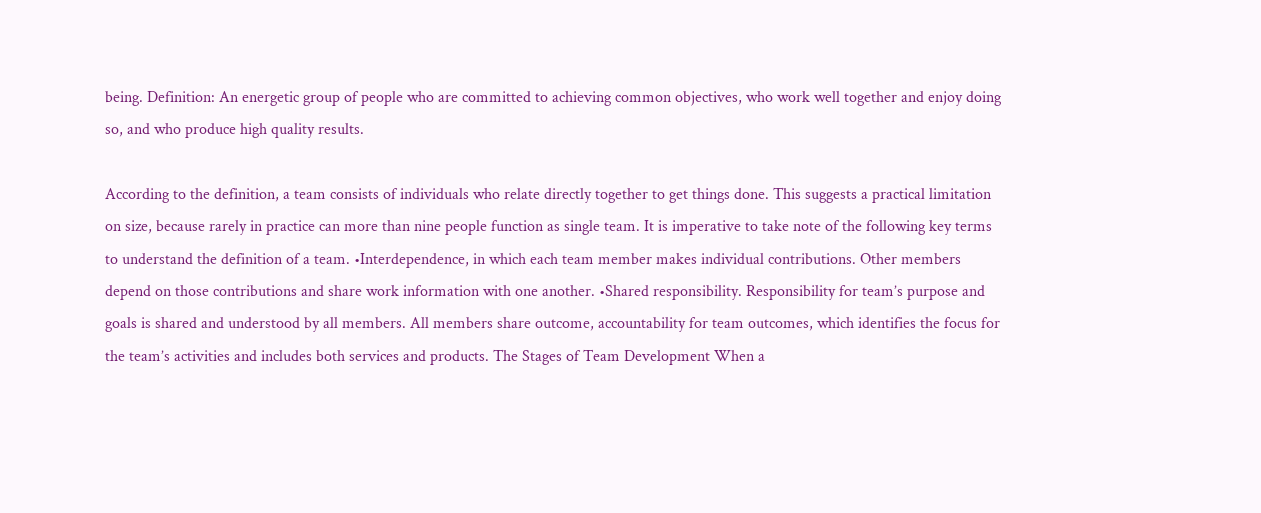being. Definition: An energetic group of people who are committed to achieving common objectives, who work well together and enjoy doing so, and who produce high quality results.

According to the definition, a team consists of individuals who relate directly together to get things done. This suggests a practical limitation on size, because rarely in practice can more than nine people function as single team. It is imperative to take note of the following key terms to understand the definition of a team. •Interdependence, in which each team member makes individual contributions. Other members depend on those contributions and share work information with one another. •Shared responsibility. Responsibility for team’s purpose and goals is shared and understood by all members. All members share outcome, accountability for team outcomes, which identifies the focus for the team’s activities and includes both services and products. The Stages of Team Development When a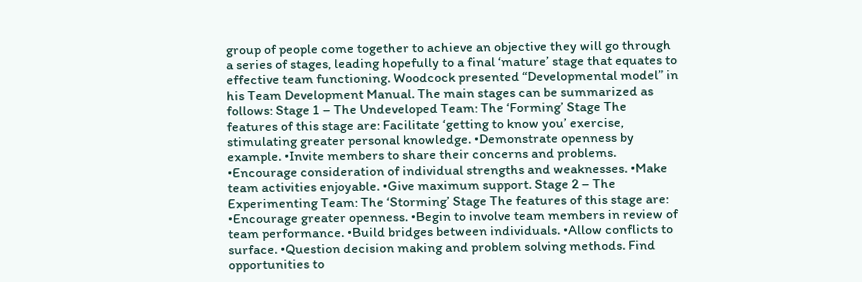group of people come together to achieve an objective they will go through a series of stages, leading hopefully to a final ‘mature’ stage that equates to effective team functioning. Woodcock presented “Developmental model” in his Team Development Manual. The main stages can be summarized as follows: Stage 1 – The Undeveloped Team: The ‘Forming’ Stage The features of this stage are: Facilitate ‘getting to know you’ exercise, stimulating greater personal knowledge. •Demonstrate openness by example. •Invite members to share their concerns and problems. •Encourage consideration of individual strengths and weaknesses. •Make team activities enjoyable. •Give maximum support. Stage 2 – The Experimenting Team: The ‘Storming’ Stage The features of this stage are: •Encourage greater openness. •Begin to involve team members in review of team performance. •Build bridges between individuals. •Allow conflicts to surface. •Question decision making and problem solving methods. Find opportunities to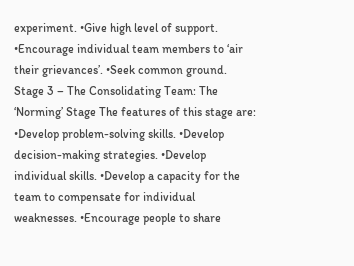experiment. •Give high level of support. •Encourage individual team members to ‘air their grievances’. •Seek common ground. Stage 3 – The Consolidating Team: The ‘Norming’ Stage The features of this stage are: •Develop problem-solving skills. •Develop decision-making strategies. •Develop individual skills. •Develop a capacity for the team to compensate for individual weaknesses. •Encourage people to share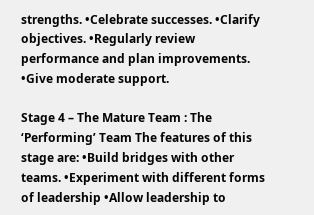strengths. •Celebrate successes. •Clarify objectives. •Regularly review performance and plan improvements. •Give moderate support.

Stage 4 – The Mature Team : The ‘Performing’ Team The features of this stage are: •Build bridges with other teams. •Experiment with different forms of leadership •Allow leadership to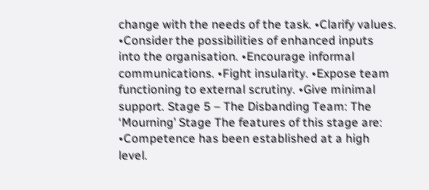change with the needs of the task. •Clarify values. •Consider the possibilities of enhanced inputs into the organisation. •Encourage informal communications. •Fight insularity. •Expose team functioning to external scrutiny. •Give minimal support. Stage 5 – The Disbanding Team: The ‘Mourning’ Stage The features of this stage are: •Competence has been established at a high level.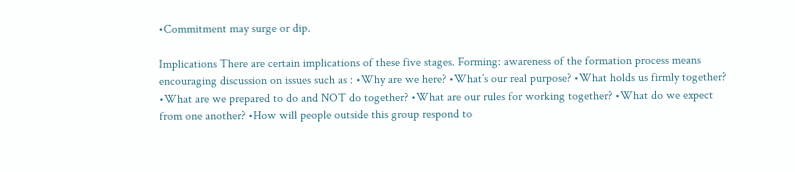•Commitment may surge or dip.

Implications There are certain implications of these five stages. Forming: awareness of the formation process means encouraging discussion on issues such as : •Why are we here? •What’s our real purpose? •What holds us firmly together? •What are we prepared to do and NOT do together? •What are our rules for working together? •What do we expect from one another? •How will people outside this group respond to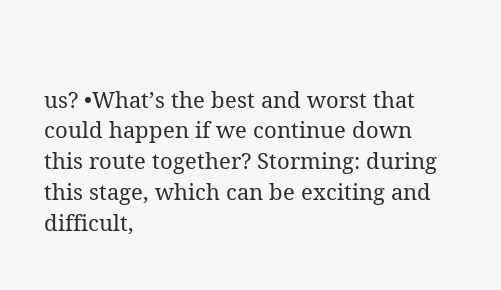us? •What’s the best and worst that could happen if we continue down this route together? Storming: during this stage, which can be exciting and difficult,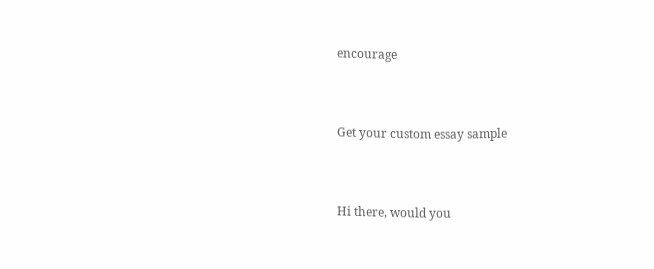encourage



Get your custom essay sample



Hi there, would you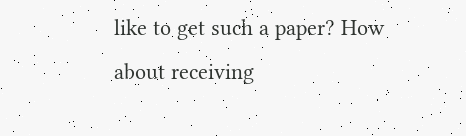like to get such a paper? How about receiving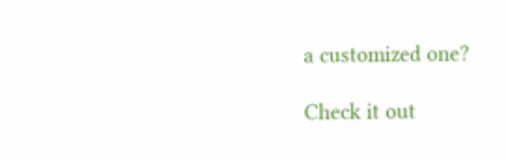a customized one?

Check it out